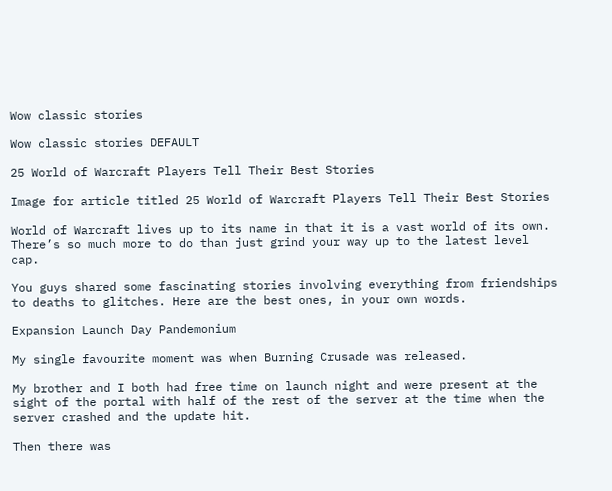Wow classic stories

Wow classic stories DEFAULT

25 World of Warcraft Players Tell Their Best Stories

Image for article titled 25 World of Warcraft Players Tell Their Best Stories

World of Warcraft lives up to its name in that it is a vast world of its own. There’s so much more to do than just grind your way up to the latest level cap.

You guys shared some fascinating stories involving everything from friendships to deaths to glitches. Here are the best ones, in your own words.

Expansion Launch Day Pandemonium

My single favourite moment was when Burning Crusade was released.

My brother and I both had free time on launch night and were present at the sight of the portal with half of the rest of the server at the time when the server crashed and the update hit.

Then there was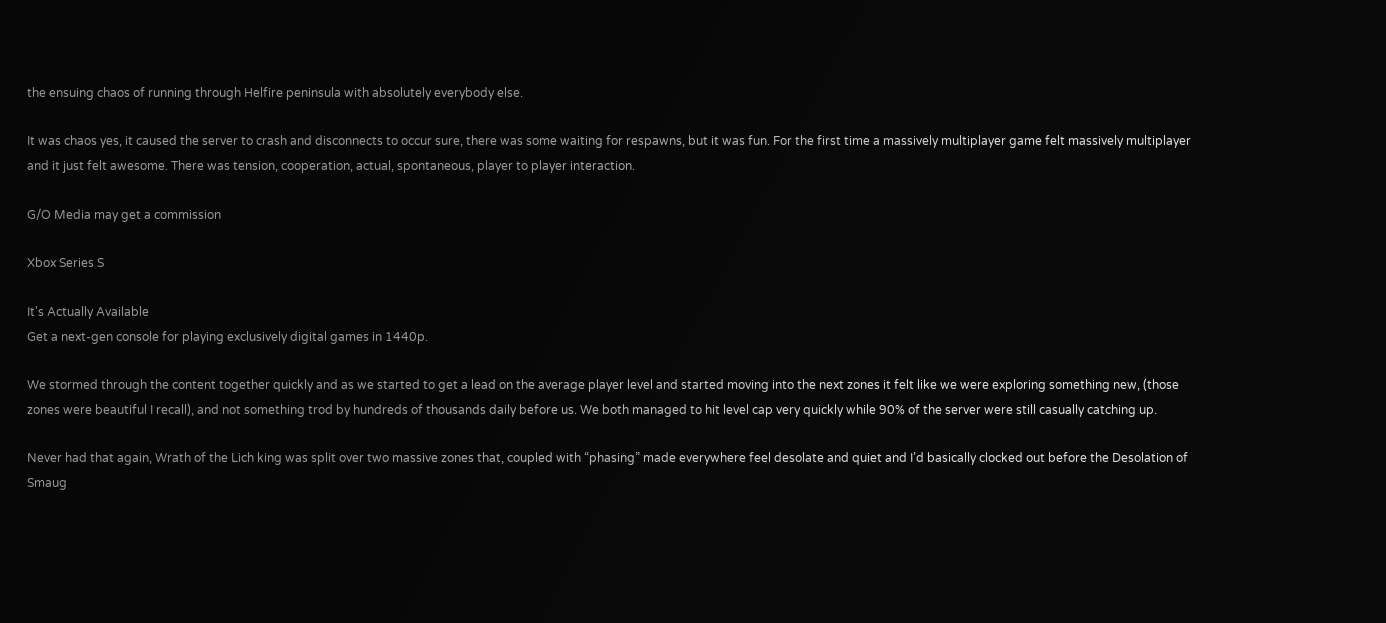the ensuing chaos of running through Helfire peninsula with absolutely everybody else.

It was chaos yes, it caused the server to crash and disconnects to occur sure, there was some waiting for respawns, but it was fun. For the first time a massively multiplayer game felt massively multiplayer and it just felt awesome. There was tension, cooperation, actual, spontaneous, player to player interaction.

G/O Media may get a commission

Xbox Series S

It's Actually Available
Get a next-gen console for playing exclusively digital games in 1440p.

We stormed through the content together quickly and as we started to get a lead on the average player level and started moving into the next zones it felt like we were exploring something new, (those zones were beautiful I recall), and not something trod by hundreds of thousands daily before us. We both managed to hit level cap very quickly while 90% of the server were still casually catching up.

Never had that again, Wrath of the Lich king was split over two massive zones that, coupled with “phasing” made everywhere feel desolate and quiet and I’d basically clocked out before the Desolation of Smaug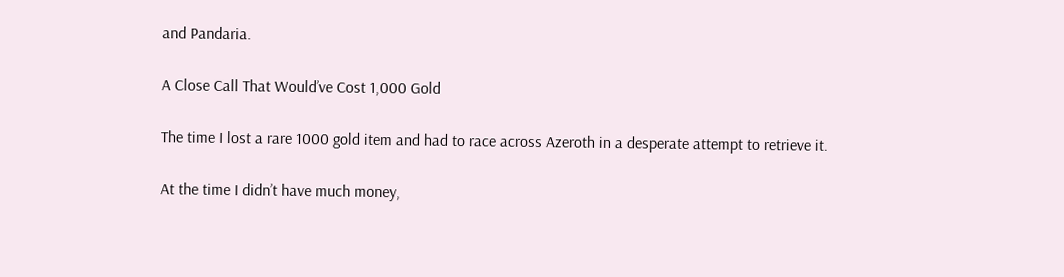and Pandaria.

A Close Call That Would’ve Cost 1,000 Gold

The time I lost a rare 1000 gold item and had to race across Azeroth in a desperate attempt to retrieve it.

At the time I didn’t have much money,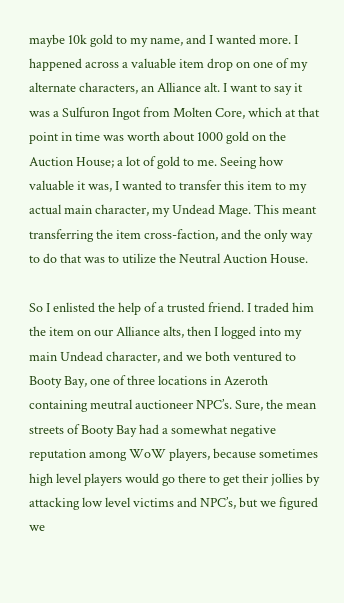maybe 10k gold to my name, and I wanted more. I happened across a valuable item drop on one of my alternate characters, an Alliance alt. I want to say it was a Sulfuron Ingot from Molten Core, which at that point in time was worth about 1000 gold on the Auction House; a lot of gold to me. Seeing how valuable it was, I wanted to transfer this item to my actual main character, my Undead Mage. This meant transferring the item cross-faction, and the only way to do that was to utilize the Neutral Auction House.

So I enlisted the help of a trusted friend. I traded him the item on our Alliance alts, then I logged into my main Undead character, and we both ventured to Booty Bay, one of three locations in Azeroth containing meutral auctioneer NPC’s. Sure, the mean streets of Booty Bay had a somewhat negative reputation among WoW players, because sometimes high level players would go there to get their jollies by attacking low level victims and NPC’s, but we figured we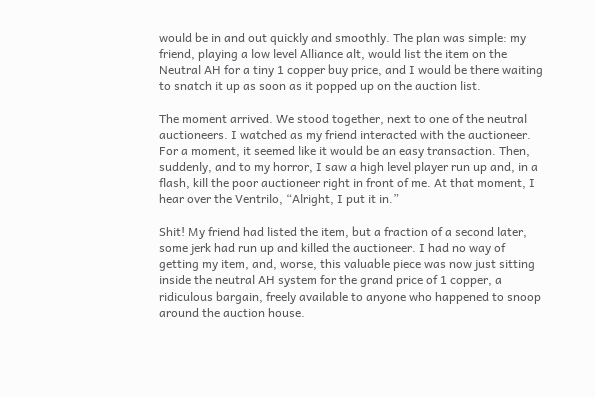would be in and out quickly and smoothly. The plan was simple: my friend, playing a low level Alliance alt, would list the item on the Neutral AH for a tiny 1 copper buy price, and I would be there waiting to snatch it up as soon as it popped up on the auction list.

The moment arrived. We stood together, next to one of the neutral auctioneers. I watched as my friend interacted with the auctioneer. For a moment, it seemed like it would be an easy transaction. Then, suddenly, and to my horror, I saw a high level player run up and, in a flash, kill the poor auctioneer right in front of me. At that moment, I hear over the Ventrilo, “Alright, I put it in.”

Shit! My friend had listed the item, but a fraction of a second later, some jerk had run up and killed the auctioneer. I had no way of getting my item, and, worse, this valuable piece was now just sitting inside the neutral AH system for the grand price of 1 copper, a ridiculous bargain, freely available to anyone who happened to snoop around the auction house.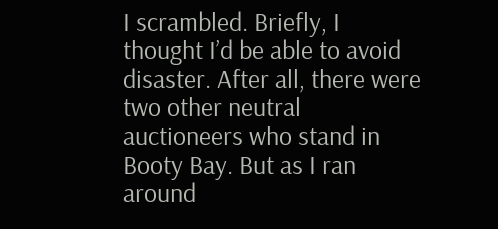I scrambled. Briefly, I thought I’d be able to avoid disaster. After all, there were two other neutral auctioneers who stand in Booty Bay. But as I ran around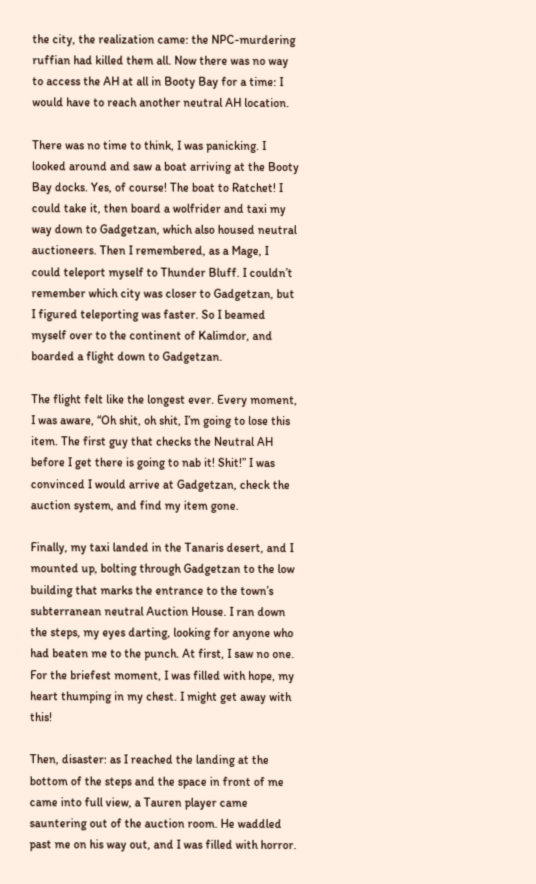the city, the realization came: the NPC-murdering ruffian had killed them all. Now there was no way to access the AH at all in Booty Bay for a time: I would have to reach another neutral AH location.

There was no time to think, I was panicking. I looked around and saw a boat arriving at the Booty Bay docks. Yes, of course! The boat to Ratchet! I could take it, then board a wolfrider and taxi my way down to Gadgetzan, which also housed neutral auctioneers. Then I remembered, as a Mage, I could teleport myself to Thunder Bluff. I couldn’t remember which city was closer to Gadgetzan, but I figured teleporting was faster. So I beamed myself over to the continent of Kalimdor, and boarded a flight down to Gadgetzan.

The flight felt like the longest ever. Every moment, I was aware, “Oh shit, oh shit, I’m going to lose this item. The first guy that checks the Neutral AH before I get there is going to nab it! Shit!” I was convinced I would arrive at Gadgetzan, check the auction system, and find my item gone.

Finally, my taxi landed in the Tanaris desert, and I mounted up, bolting through Gadgetzan to the low building that marks the entrance to the town’s subterranean neutral Auction House. I ran down the steps, my eyes darting, looking for anyone who had beaten me to the punch. At first, I saw no one. For the briefest moment, I was filled with hope, my heart thumping in my chest. I might get away with this!

Then, disaster: as I reached the landing at the bottom of the steps and the space in front of me came into full view, a Tauren player came sauntering out of the auction room. He waddled past me on his way out, and I was filled with horror.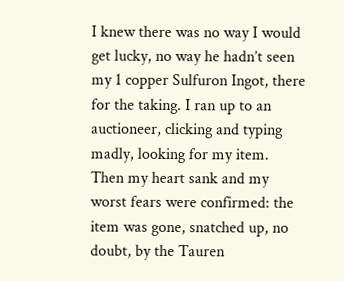I knew there was no way I would get lucky, no way he hadn’t seen my 1 copper Sulfuron Ingot, there for the taking. I ran up to an auctioneer, clicking and typing madly, looking for my item. Then my heart sank and my worst fears were confirmed: the item was gone, snatched up, no doubt, by the Tauren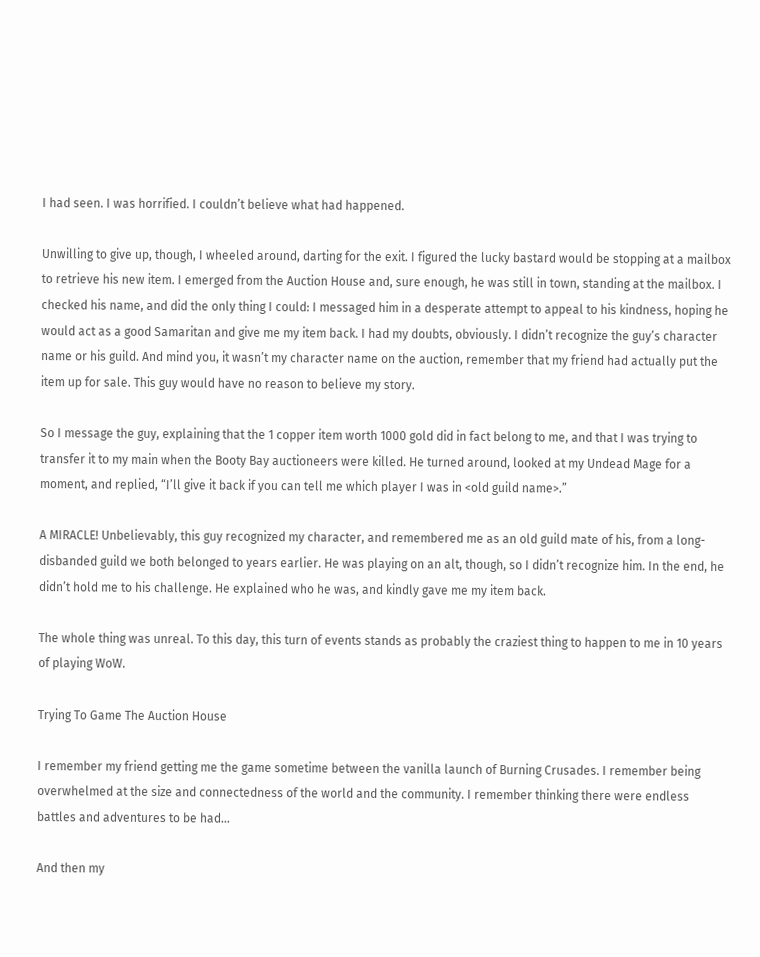I had seen. I was horrified. I couldn’t believe what had happened.

Unwilling to give up, though, I wheeled around, darting for the exit. I figured the lucky bastard would be stopping at a mailbox to retrieve his new item. I emerged from the Auction House and, sure enough, he was still in town, standing at the mailbox. I checked his name, and did the only thing I could: I messaged him in a desperate attempt to appeal to his kindness, hoping he would act as a good Samaritan and give me my item back. I had my doubts, obviously. I didn’t recognize the guy’s character name or his guild. And mind you, it wasn’t my character name on the auction, remember that my friend had actually put the item up for sale. This guy would have no reason to believe my story.

So I message the guy, explaining that the 1 copper item worth 1000 gold did in fact belong to me, and that I was trying to transfer it to my main when the Booty Bay auctioneers were killed. He turned around, looked at my Undead Mage for a moment, and replied, “I’ll give it back if you can tell me which player I was in <old guild name>.”

A MIRACLE! Unbelievably, this guy recognized my character, and remembered me as an old guild mate of his, from a long-disbanded guild we both belonged to years earlier. He was playing on an alt, though, so I didn’t recognize him. In the end, he didn’t hold me to his challenge. He explained who he was, and kindly gave me my item back.

The whole thing was unreal. To this day, this turn of events stands as probably the craziest thing to happen to me in 10 years of playing WoW.

Trying To Game The Auction House

I remember my friend getting me the game sometime between the vanilla launch of Burning Crusades. I remember being overwhelmed at the size and connectedness of the world and the community. I remember thinking there were endless battles and adventures to be had...

And then my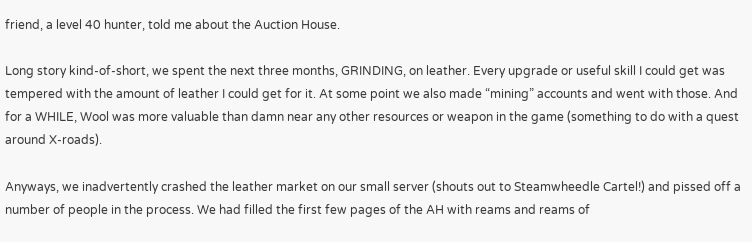friend, a level 40 hunter, told me about the Auction House.

Long story kind-of-short, we spent the next three months, GRINDING, on leather. Every upgrade or useful skill I could get was tempered with the amount of leather I could get for it. At some point we also made “mining” accounts and went with those. And for a WHILE, Wool was more valuable than damn near any other resources or weapon in the game (something to do with a quest around X-roads).

Anyways, we inadvertently crashed the leather market on our small server (shouts out to Steamwheedle Cartel!) and pissed off a number of people in the process. We had filled the first few pages of the AH with reams and reams of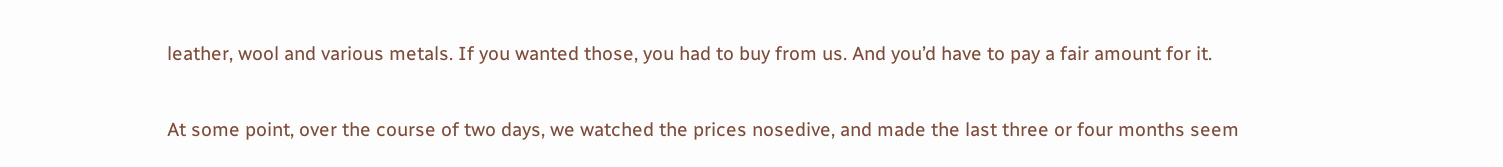leather, wool and various metals. If you wanted those, you had to buy from us. And you’d have to pay a fair amount for it.

At some point, over the course of two days, we watched the prices nosedive, and made the last three or four months seem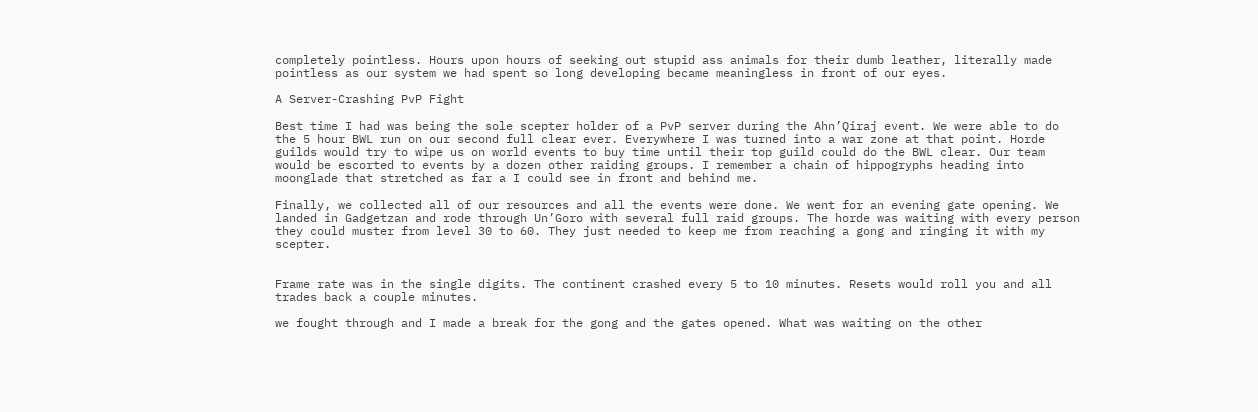completely pointless. Hours upon hours of seeking out stupid ass animals for their dumb leather, literally made pointless as our system we had spent so long developing became meaningless in front of our eyes.

A Server-Crashing PvP Fight

Best time I had was being the sole scepter holder of a PvP server during the Ahn’Qiraj event. We were able to do the 5 hour BWL run on our second full clear ever. Everywhere I was turned into a war zone at that point. Horde guilds would try to wipe us on world events to buy time until their top guild could do the BWL clear. Our team would be escorted to events by a dozen other raiding groups. I remember a chain of hippogryphs heading into moonglade that stretched as far a I could see in front and behind me.

Finally, we collected all of our resources and all the events were done. We went for an evening gate opening. We landed in Gadgetzan and rode through Un’Goro with several full raid groups. The horde was waiting with every person they could muster from level 30 to 60. They just needed to keep me from reaching a gong and ringing it with my scepter.


Frame rate was in the single digits. The continent crashed every 5 to 10 minutes. Resets would roll you and all trades back a couple minutes.

we fought through and I made a break for the gong and the gates opened. What was waiting on the other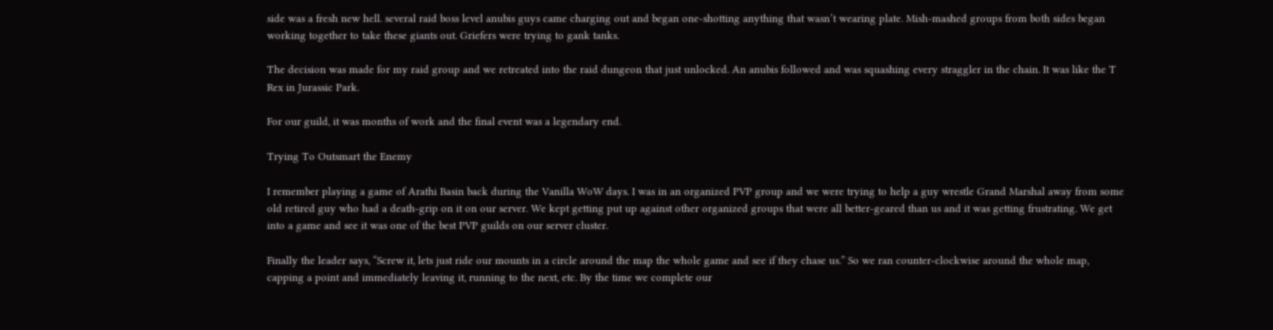side was a fresh new hell. several raid boss level anubis guys came charging out and began one-shotting anything that wasn’t wearing plate. Mish-mashed groups from both sides began working together to take these giants out. Griefers were trying to gank tanks.

The decision was made for my raid group and we retreated into the raid dungeon that just unlocked. An anubis followed and was squashing every straggler in the chain. It was like the T Rex in Jurassic Park.

For our guild, it was months of work and the final event was a legendary end.

Trying To Outsmart the Enemy

I remember playing a game of Arathi Basin back during the Vanilla WoW days. I was in an organized PVP group and we were trying to help a guy wrestle Grand Marshal away from some old retired guy who had a death-grip on it on our server. We kept getting put up against other organized groups that were all better-geared than us and it was getting frustrating. We get into a game and see it was one of the best PVP guilds on our server cluster.

Finally the leader says, “Screw it, lets just ride our mounts in a circle around the map the whole game and see if they chase us.” So we ran counter-clockwise around the whole map, capping a point and immediately leaving it, running to the next, etc. By the time we complete our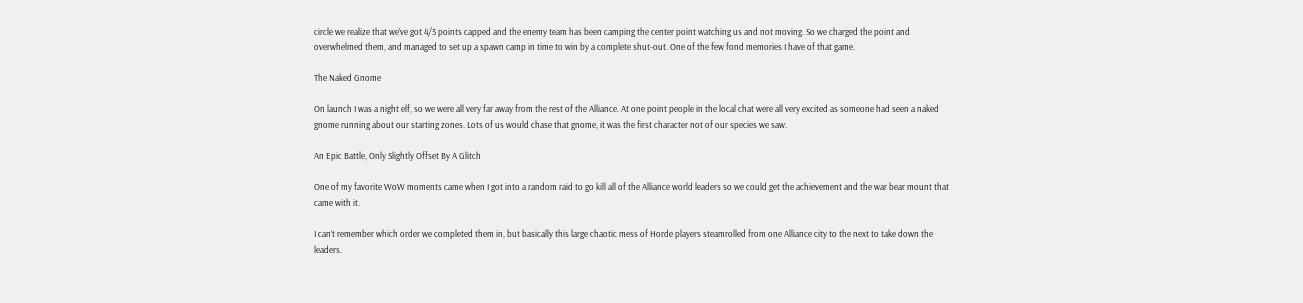circle we realize that we’ve got 4/5 points capped and the enemy team has been camping the center point watching us and not moving. So we charged the point and overwhelmed them, and managed to set up a spawn camp in time to win by a complete shut-out. One of the few fond memories I have of that game.

The Naked Gnome

On launch I was a night elf, so we were all very far away from the rest of the Alliance. At one point people in the local chat were all very excited as someone had seen a naked gnome running about our starting zones. Lots of us would chase that gnome, it was the first character not of our species we saw.

An Epic Battle, Only Slightly Offset By A Glitch

One of my favorite WoW moments came when I got into a random raid to go kill all of the Alliance world leaders so we could get the achievement and the war bear mount that came with it.

I can’t remember which order we completed them in, but basically this large chaotic mess of Horde players steamrolled from one Alliance city to the next to take down the leaders.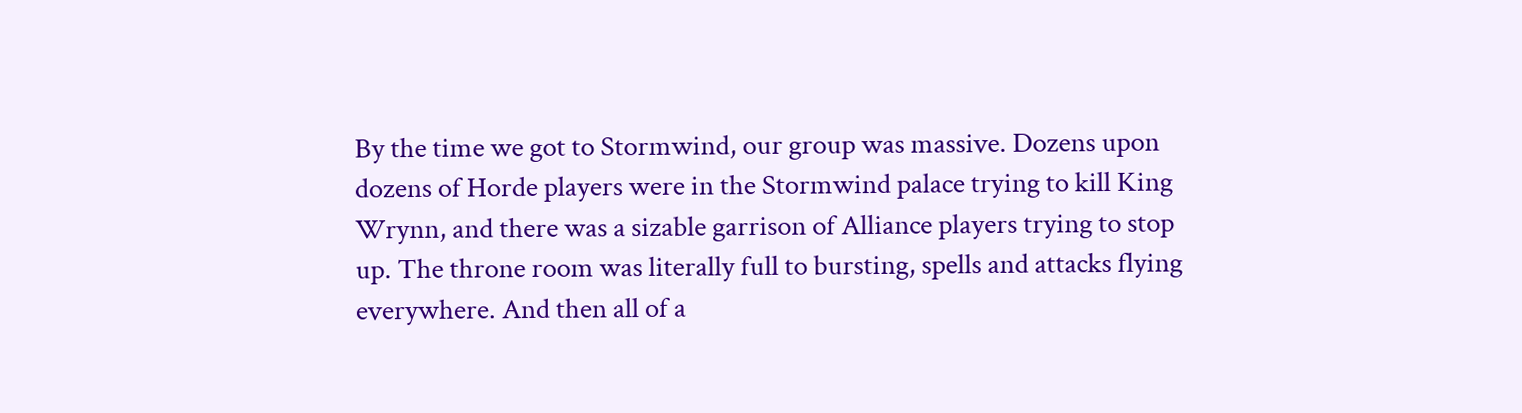By the time we got to Stormwind, our group was massive. Dozens upon dozens of Horde players were in the Stormwind palace trying to kill King Wrynn, and there was a sizable garrison of Alliance players trying to stop up. The throne room was literally full to bursting, spells and attacks flying everywhere. And then all of a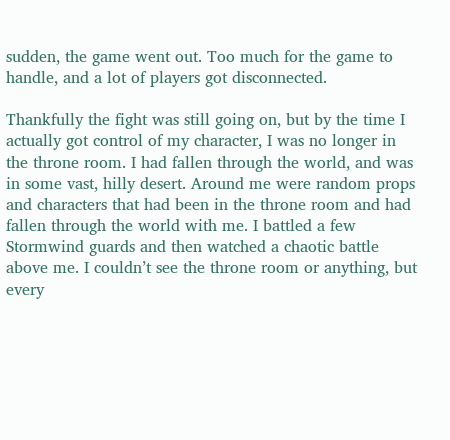sudden, the game went out. Too much for the game to handle, and a lot of players got disconnected.

Thankfully the fight was still going on, but by the time I actually got control of my character, I was no longer in the throne room. I had fallen through the world, and was in some vast, hilly desert. Around me were random props and characters that had been in the throne room and had fallen through the world with me. I battled a few Stormwind guards and then watched a chaotic battle above me. I couldn’t see the throne room or anything, but every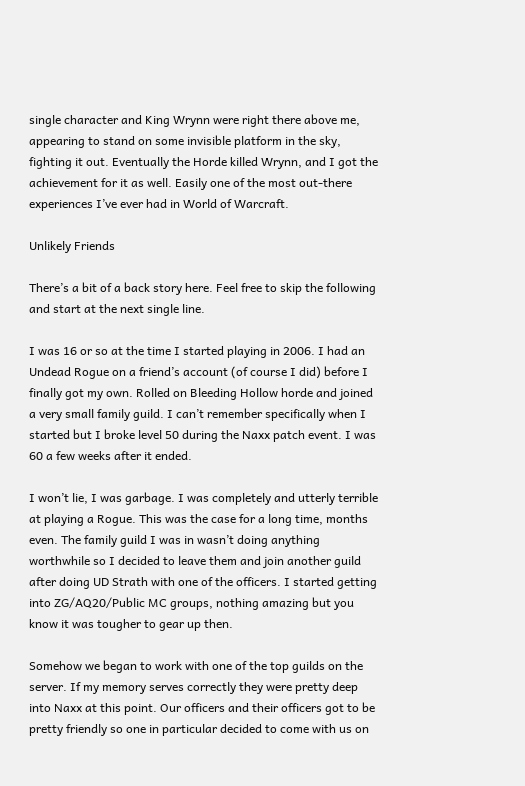single character and King Wrynn were right there above me, appearing to stand on some invisible platform in the sky, fighting it out. Eventually the Horde killed Wrynn, and I got the achievement for it as well. Easily one of the most out-there experiences I’ve ever had in World of Warcraft.

Unlikely Friends

There’s a bit of a back story here. Feel free to skip the following and start at the next single line.

I was 16 or so at the time I started playing in 2006. I had an Undead Rogue on a friend’s account (of course I did) before I finally got my own. Rolled on Bleeding Hollow horde and joined a very small family guild. I can’t remember specifically when I started but I broke level 50 during the Naxx patch event. I was 60 a few weeks after it ended.

I won’t lie, I was garbage. I was completely and utterly terrible at playing a Rogue. This was the case for a long time, months even. The family guild I was in wasn’t doing anything worthwhile so I decided to leave them and join another guild after doing UD Strath with one of the officers. I started getting into ZG/AQ20/Public MC groups, nothing amazing but you know it was tougher to gear up then.

Somehow we began to work with one of the top guilds on the server. If my memory serves correctly they were pretty deep into Naxx at this point. Our officers and their officers got to be pretty friendly so one in particular decided to come with us on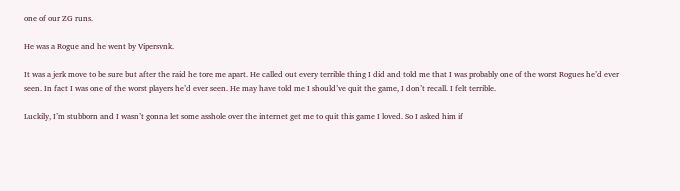one of our ZG runs.

He was a Rogue and he went by Vipersvnk.

It was a jerk move to be sure but after the raid he tore me apart. He called out every terrible thing I did and told me that I was probably one of the worst Rogues he’d ever seen. In fact I was one of the worst players he’d ever seen. He may have told me I should’ve quit the game, I don’t recall. I felt terrible.

Luckily, I’m stubborn and I wasn’t gonna let some asshole over the internet get me to quit this game I loved. So I asked him if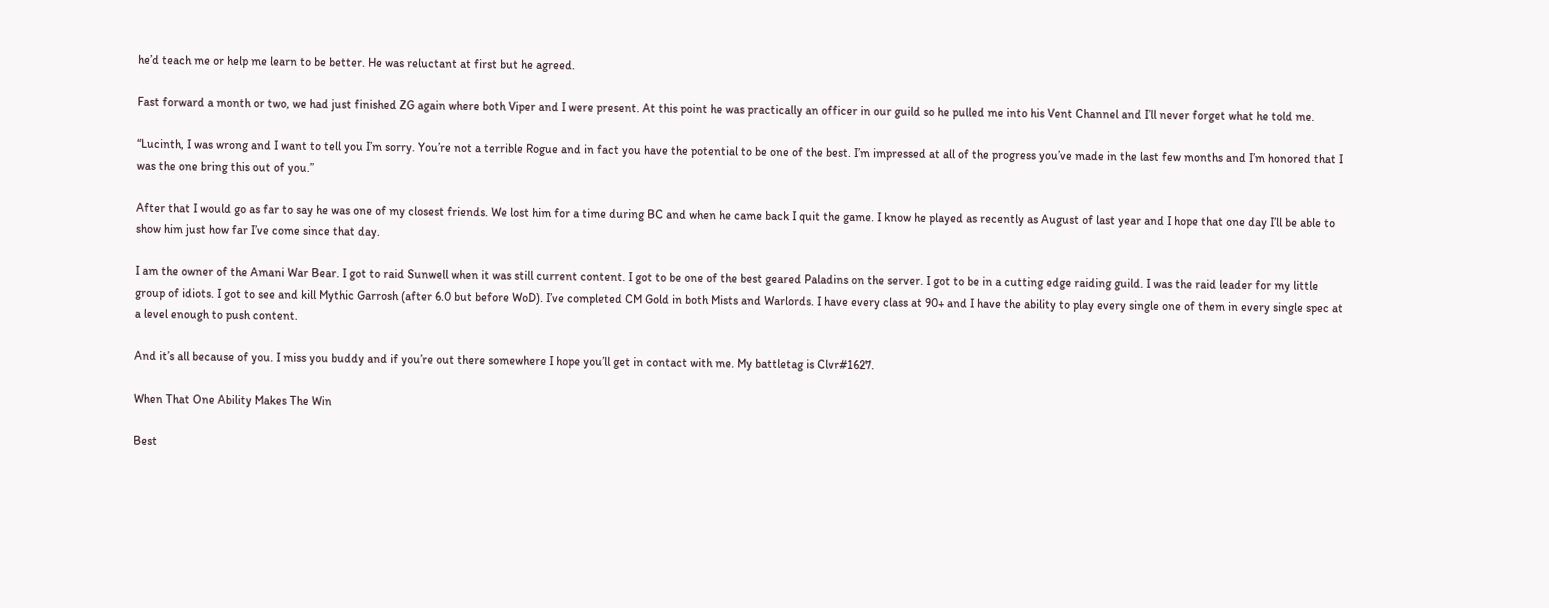he’d teach me or help me learn to be better. He was reluctant at first but he agreed.

Fast forward a month or two, we had just finished ZG again where both Viper and I were present. At this point he was practically an officer in our guild so he pulled me into his Vent Channel and I’ll never forget what he told me.

“Lucinth, I was wrong and I want to tell you I’m sorry. You’re not a terrible Rogue and in fact you have the potential to be one of the best. I’m impressed at all of the progress you’ve made in the last few months and I’m honored that I was the one bring this out of you.”

After that I would go as far to say he was one of my closest friends. We lost him for a time during BC and when he came back I quit the game. I know he played as recently as August of last year and I hope that one day I’ll be able to show him just how far I’ve come since that day.

I am the owner of the Amani War Bear. I got to raid Sunwell when it was still current content. I got to be one of the best geared Paladins on the server. I got to be in a cutting edge raiding guild. I was the raid leader for my little group of idiots. I got to see and kill Mythic Garrosh (after 6.0 but before WoD). I’ve completed CM Gold in both Mists and Warlords. I have every class at 90+ and I have the ability to play every single one of them in every single spec at a level enough to push content.

And it’s all because of you. I miss you buddy and if you’re out there somewhere I hope you’ll get in contact with me. My battletag is Clvr#1627.

When That One Ability Makes The Win

Best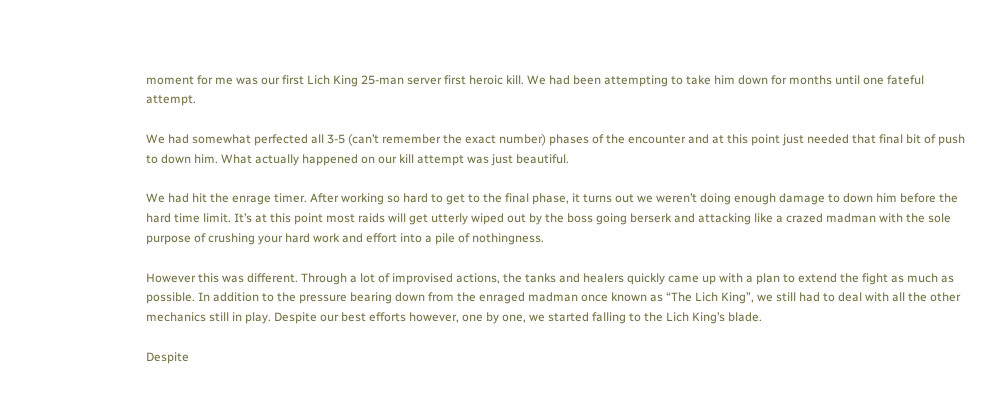moment for me was our first Lich King 25-man server first heroic kill. We had been attempting to take him down for months until one fateful attempt.

We had somewhat perfected all 3-5 (can’t remember the exact number) phases of the encounter and at this point just needed that final bit of push to down him. What actually happened on our kill attempt was just beautiful.

We had hit the enrage timer. After working so hard to get to the final phase, it turns out we weren’t doing enough damage to down him before the hard time limit. It’s at this point most raids will get utterly wiped out by the boss going berserk and attacking like a crazed madman with the sole purpose of crushing your hard work and effort into a pile of nothingness.

However this was different. Through a lot of improvised actions, the tanks and healers quickly came up with a plan to extend the fight as much as possible. In addition to the pressure bearing down from the enraged madman once known as “The Lich King”, we still had to deal with all the other mechanics still in play. Despite our best efforts however, one by one, we started falling to the Lich King’s blade.

Despite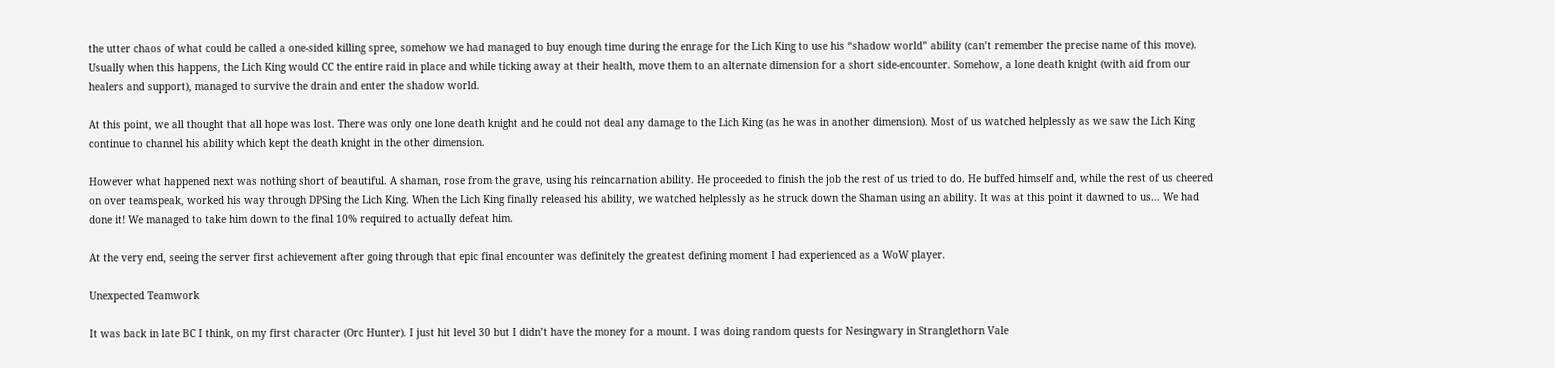the utter chaos of what could be called a one-sided killing spree, somehow we had managed to buy enough time during the enrage for the Lich King to use his “shadow world” ability (can’t remember the precise name of this move). Usually when this happens, the Lich King would CC the entire raid in place and while ticking away at their health, move them to an alternate dimension for a short side-encounter. Somehow, a lone death knight (with aid from our healers and support), managed to survive the drain and enter the shadow world.

At this point, we all thought that all hope was lost. There was only one lone death knight and he could not deal any damage to the Lich King (as he was in another dimension). Most of us watched helplessly as we saw the Lich King continue to channel his ability which kept the death knight in the other dimension.

However what happened next was nothing short of beautiful. A shaman, rose from the grave, using his reincarnation ability. He proceeded to finish the job the rest of us tried to do. He buffed himself and, while the rest of us cheered on over teamspeak, worked his way through DPSing the Lich King. When the Lich King finally released his ability, we watched helplessly as he struck down the Shaman using an ability. It was at this point it dawned to us... We had done it! We managed to take him down to the final 10% required to actually defeat him.

At the very end, seeing the server first achievement after going through that epic final encounter was definitely the greatest defining moment I had experienced as a WoW player.

Unexpected Teamwork

It was back in late BC I think, on my first character (Orc Hunter). I just hit level 30 but I didn’t have the money for a mount. I was doing random quests for Nesingwary in Stranglethorn Vale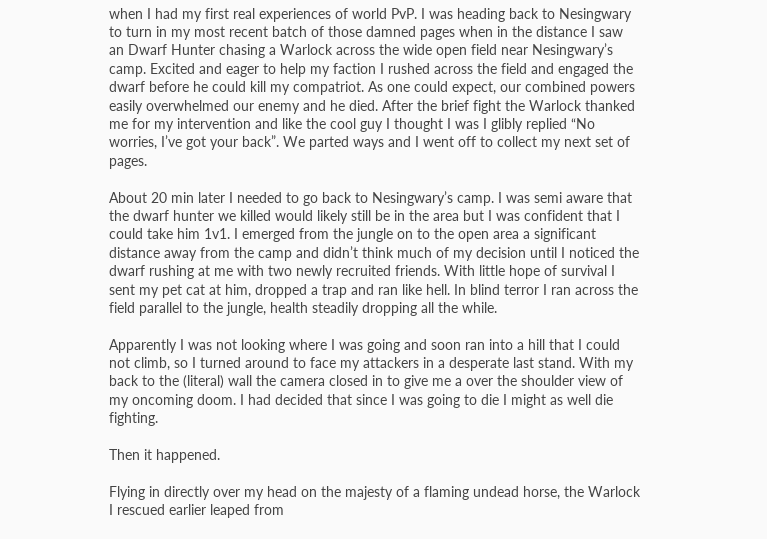when I had my first real experiences of world PvP. I was heading back to Nesingwary to turn in my most recent batch of those damned pages when in the distance I saw an Dwarf Hunter chasing a Warlock across the wide open field near Nesingwary’s camp. Excited and eager to help my faction I rushed across the field and engaged the dwarf before he could kill my compatriot. As one could expect, our combined powers easily overwhelmed our enemy and he died. After the brief fight the Warlock thanked me for my intervention and like the cool guy I thought I was I glibly replied “No worries, I’ve got your back”. We parted ways and I went off to collect my next set of pages.

About 20 min later I needed to go back to Nesingwary’s camp. I was semi aware that the dwarf hunter we killed would likely still be in the area but I was confident that I could take him 1v1. I emerged from the jungle on to the open area a significant distance away from the camp and didn’t think much of my decision until I noticed the dwarf rushing at me with two newly recruited friends. With little hope of survival I sent my pet cat at him, dropped a trap and ran like hell. In blind terror I ran across the field parallel to the jungle, health steadily dropping all the while.

Apparently I was not looking where I was going and soon ran into a hill that I could not climb, so I turned around to face my attackers in a desperate last stand. With my back to the (literal) wall the camera closed in to give me a over the shoulder view of my oncoming doom. I had decided that since I was going to die I might as well die fighting.

Then it happened.

Flying in directly over my head on the majesty of a flaming undead horse, the Warlock I rescued earlier leaped from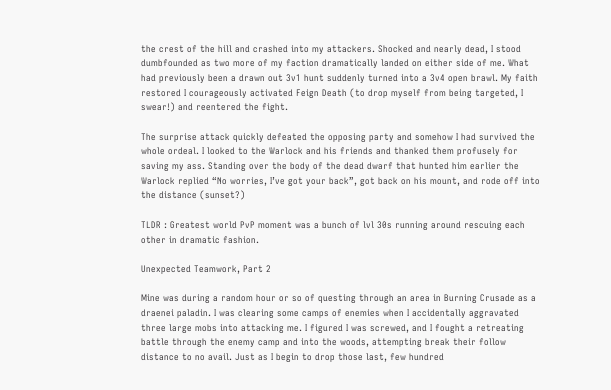the crest of the hill and crashed into my attackers. Shocked and nearly dead, I stood dumbfounded as two more of my faction dramatically landed on either side of me. What had previously been a drawn out 3v1 hunt suddenly turned into a 3v4 open brawl. My faith restored I courageously activated Feign Death (to drop myself from being targeted, I swear!) and reentered the fight.

The surprise attack quickly defeated the opposing party and somehow I had survived the whole ordeal. I looked to the Warlock and his friends and thanked them profusely for saving my ass. Standing over the body of the dead dwarf that hunted him earlier the Warlock replied “No worries, I’ve got your back”, got back on his mount, and rode off into the distance (sunset?)

TLDR : Greatest world PvP moment was a bunch of lvl 30s running around rescuing each other in dramatic fashion.

Unexpected Teamwork, Part 2

Mine was during a random hour or so of questing through an area in Burning Crusade as a draenei paladin. I was clearing some camps of enemies when I accidentally aggravated three large mobs into attacking me. I figured I was screwed, and I fought a retreating battle through the enemy camp and into the woods, attempting break their follow distance to no avail. Just as I begin to drop those last, few hundred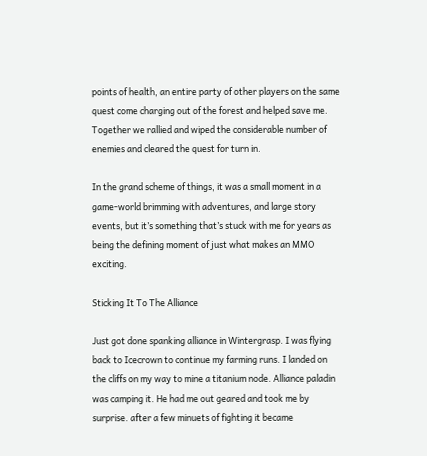points of health, an entire party of other players on the same quest come charging out of the forest and helped save me. Together we rallied and wiped the considerable number of enemies and cleared the quest for turn in.

In the grand scheme of things, it was a small moment in a game-world brimming with adventures, and large story events, but it’s something that’s stuck with me for years as being the defining moment of just what makes an MMO exciting.

Sticking It To The Alliance

Just got done spanking alliance in Wintergrasp. I was flying back to Icecrown to continue my farming runs. I landed on the cliffs on my way to mine a titanium node. Alliance paladin was camping it. He had me out geared and took me by surprise. after a few minuets of fighting it became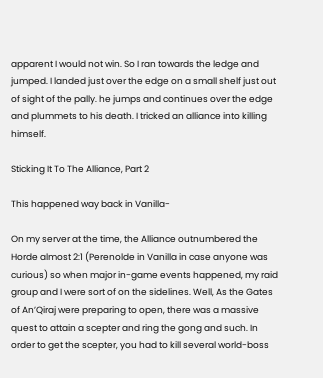apparent I would not win. So I ran towards the ledge and jumped. I landed just over the edge on a small shelf just out of sight of the pally. he jumps and continues over the edge and plummets to his death. I tricked an alliance into killing himself.

Sticking It To The Alliance, Part 2

This happened way back in Vanilla-

On my server at the time, the Alliance outnumbered the Horde almost 2:1 (Perenolde in Vanilla in case anyone was curious) so when major in-game events happened, my raid group and I were sort of on the sidelines. Well, As the Gates of An’Qiraj were preparing to open, there was a massive quest to attain a scepter and ring the gong and such. In order to get the scepter, you had to kill several world-boss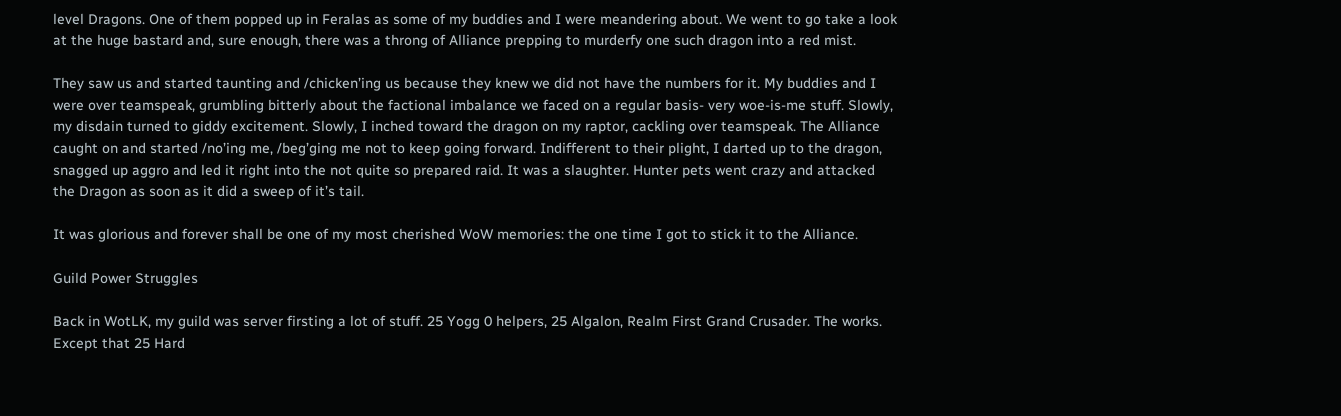level Dragons. One of them popped up in Feralas as some of my buddies and I were meandering about. We went to go take a look at the huge bastard and, sure enough, there was a throng of Alliance prepping to murderfy one such dragon into a red mist.

They saw us and started taunting and /chicken’ing us because they knew we did not have the numbers for it. My buddies and I were over teamspeak, grumbling bitterly about the factional imbalance we faced on a regular basis- very woe-is-me stuff. Slowly, my disdain turned to giddy excitement. Slowly, I inched toward the dragon on my raptor, cackling over teamspeak. The Alliance caught on and started /no’ing me, /beg’ging me not to keep going forward. Indifferent to their plight, I darted up to the dragon, snagged up aggro and led it right into the not quite so prepared raid. It was a slaughter. Hunter pets went crazy and attacked the Dragon as soon as it did a sweep of it’s tail.

It was glorious and forever shall be one of my most cherished WoW memories: the one time I got to stick it to the Alliance.

Guild Power Struggles

Back in WotLK, my guild was server firsting a lot of stuff. 25 Yogg 0 helpers, 25 Algalon, Realm First Grand Crusader. The works. Except that 25 Hard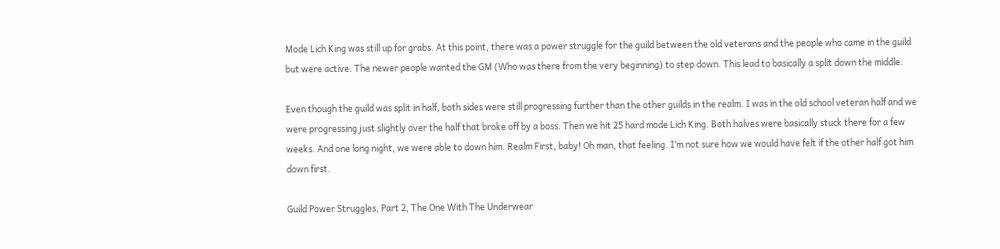Mode Lich King was still up for grabs. At this point, there was a power struggle for the guild between the old veterans and the people who came in the guild but were active. The newer people wanted the GM (Who was there from the very beginning) to step down. This lead to basically a split down the middle.

Even though the guild was split in half, both sides were still progressing further than the other guilds in the realm. I was in the old school veteran half and we were progressing just slightly over the half that broke off by a boss. Then we hit 25 hard mode Lich King. Both halves were basically stuck there for a few weeks. And one long night, we were able to down him. Realm First, baby! Oh man, that feeling. I’m not sure how we would have felt if the other half got him down first.

Guild Power Struggles, Part 2, The One With The Underwear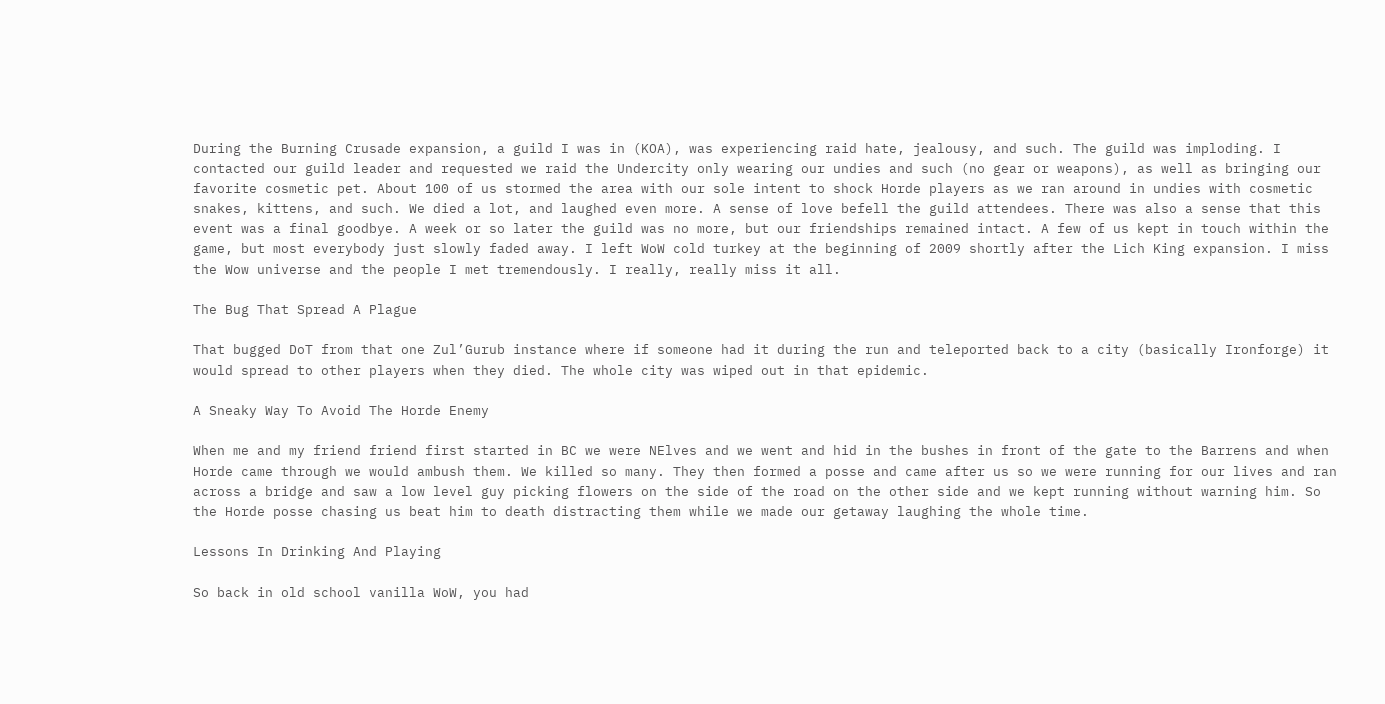During the Burning Crusade expansion, a guild I was in (KOA), was experiencing raid hate, jealousy, and such. The guild was imploding. I contacted our guild leader and requested we raid the Undercity only wearing our undies and such (no gear or weapons), as well as bringing our favorite cosmetic pet. About 100 of us stormed the area with our sole intent to shock Horde players as we ran around in undies with cosmetic snakes, kittens, and such. We died a lot, and laughed even more. A sense of love befell the guild attendees. There was also a sense that this event was a final goodbye. A week or so later the guild was no more, but our friendships remained intact. A few of us kept in touch within the game, but most everybody just slowly faded away. I left WoW cold turkey at the beginning of 2009 shortly after the Lich King expansion. I miss the Wow universe and the people I met tremendously. I really, really miss it all.

The Bug That Spread A Plague

That bugged DoT from that one Zul’Gurub instance where if someone had it during the run and teleported back to a city (basically Ironforge) it would spread to other players when they died. The whole city was wiped out in that epidemic.

A Sneaky Way To Avoid The Horde Enemy

When me and my friend friend first started in BC we were NElves and we went and hid in the bushes in front of the gate to the Barrens and when Horde came through we would ambush them. We killed so many. They then formed a posse and came after us so we were running for our lives and ran across a bridge and saw a low level guy picking flowers on the side of the road on the other side and we kept running without warning him. So the Horde posse chasing us beat him to death distracting them while we made our getaway laughing the whole time.

Lessons In Drinking And Playing

So back in old school vanilla WoW, you had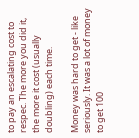to pay an escalating cost to respec. The more you did it, the more it cost (usually doubling) each time.

Money was hard to get - like seriously. It was a lot of money to get 100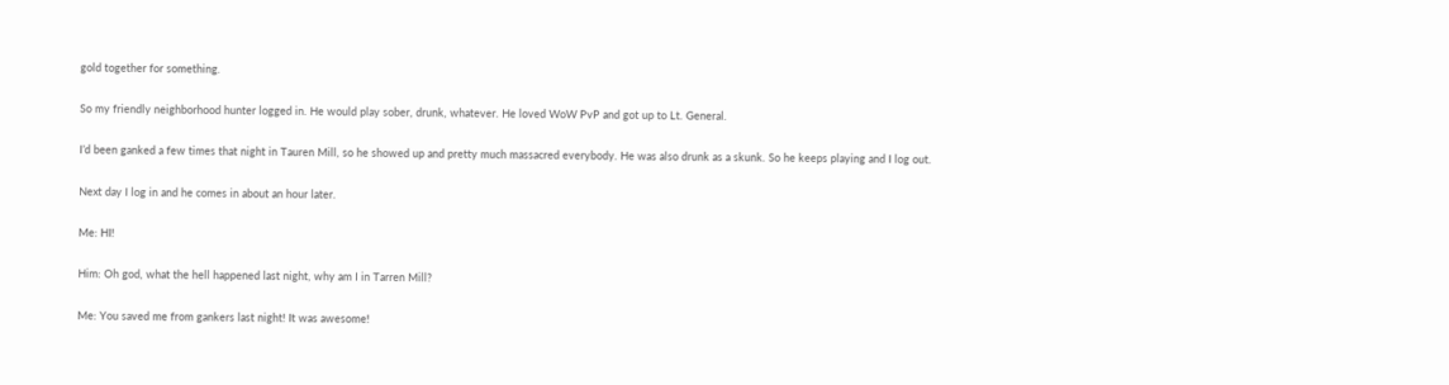gold together for something.

So my friendly neighborhood hunter logged in. He would play sober, drunk, whatever. He loved WoW PvP and got up to Lt. General.

I’d been ganked a few times that night in Tauren Mill, so he showed up and pretty much massacred everybody. He was also drunk as a skunk. So he keeps playing and I log out.

Next day I log in and he comes in about an hour later.

Me: HI!

Him: Oh god, what the hell happened last night, why am I in Tarren Mill?

Me: You saved me from gankers last night! It was awesome!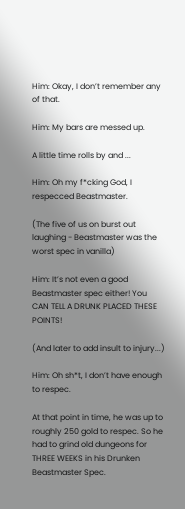Him: Okay, I don’t remember any of that.

Him: My bars are messed up.

A little time rolls by and ...

Him: Oh my f*cking God, I respecced Beastmaster.

(The five of us on burst out laughing - Beastmaster was the worst spec in vanilla)

Him: It’s not even a good Beastmaster spec either! You CAN TELL A DRUNK PLACED THESE POINTS!

(And later to add insult to injury...)

Him: Oh sh*t, I don’t have enough to respec.

At that point in time, he was up to roughly 250 gold to respec. So he had to grind old dungeons for THREE WEEKS in his Drunken Beastmaster Spec.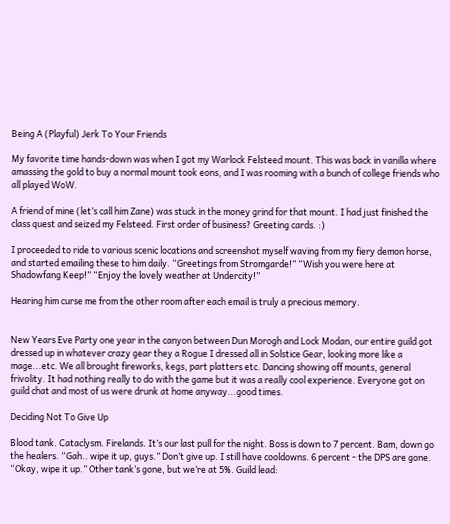Being A (Playful) Jerk To Your Friends

My favorite time hands-down was when I got my Warlock Felsteed mount. This was back in vanilla where amassing the gold to buy a normal mount took eons, and I was rooming with a bunch of college friends who all played WoW.

A friend of mine (let’s call him Zane) was stuck in the money grind for that mount. I had just finished the class quest and seized my Felsteed. First order of business? Greeting cards. :)

I proceeded to ride to various scenic locations and screenshot myself waving from my fiery demon horse, and started emailing these to him daily. “Greetings from Stromgarde!” “Wish you were here at Shadowfang Keep!” “Enjoy the lovely weather at Undercity!”

Hearing him curse me from the other room after each email is truly a precious memory.


New Years Eve Party one year in the canyon between Dun Morogh and Lock Modan, our entire guild got dressed up in whatever crazy gear they a Rogue I dressed all in Solstice Gear, looking more like a mage...etc. We all brought fireworks, kegs, part platters etc. Dancing showing off mounts, general frivolity. It had nothing really to do with the game but it was a really cool experience. Everyone got on guild chat and most of us were drunk at home anyway...good times.

Deciding Not To Give Up

Blood tank. Cataclysm. Firelands. It’s our last pull for the night. Boss is down to 7 percent. Bam, down go the healers. “Gah.. wipe it up, guys.” Don’t give up. I still have cooldowns. 6 percent - the DPS are gone. “Okay, wipe it up.” Other tank’s gone, but we’re at 5%. Guild lead: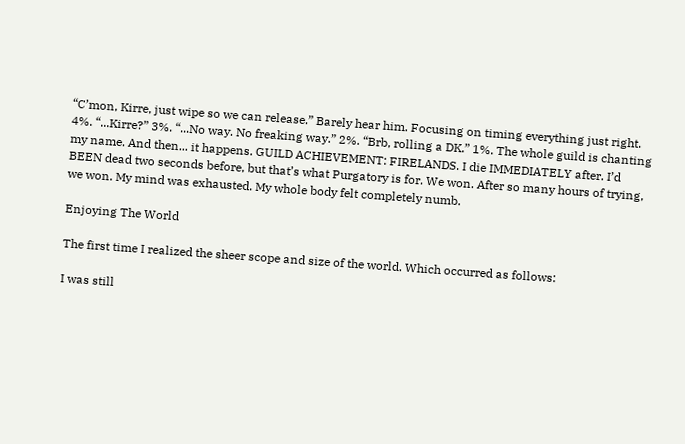“C’mon, Kirre, just wipe so we can release.” Barely hear him. Focusing on timing everything just right. 4%. “...Kirre?” 3%. “...No way. No freaking way.” 2%. “Brb, rolling a DK.” 1%. The whole guild is chanting my name. And then... it happens. GUILD ACHIEVEMENT: FIRELANDS. I die IMMEDIATELY after. I’d BEEN dead two seconds before, but that’s what Purgatory is for. We won. After so many hours of trying, we won. My mind was exhausted. My whole body felt completely numb.

Enjoying The World

The first time I realized the sheer scope and size of the world. Which occurred as follows:

I was still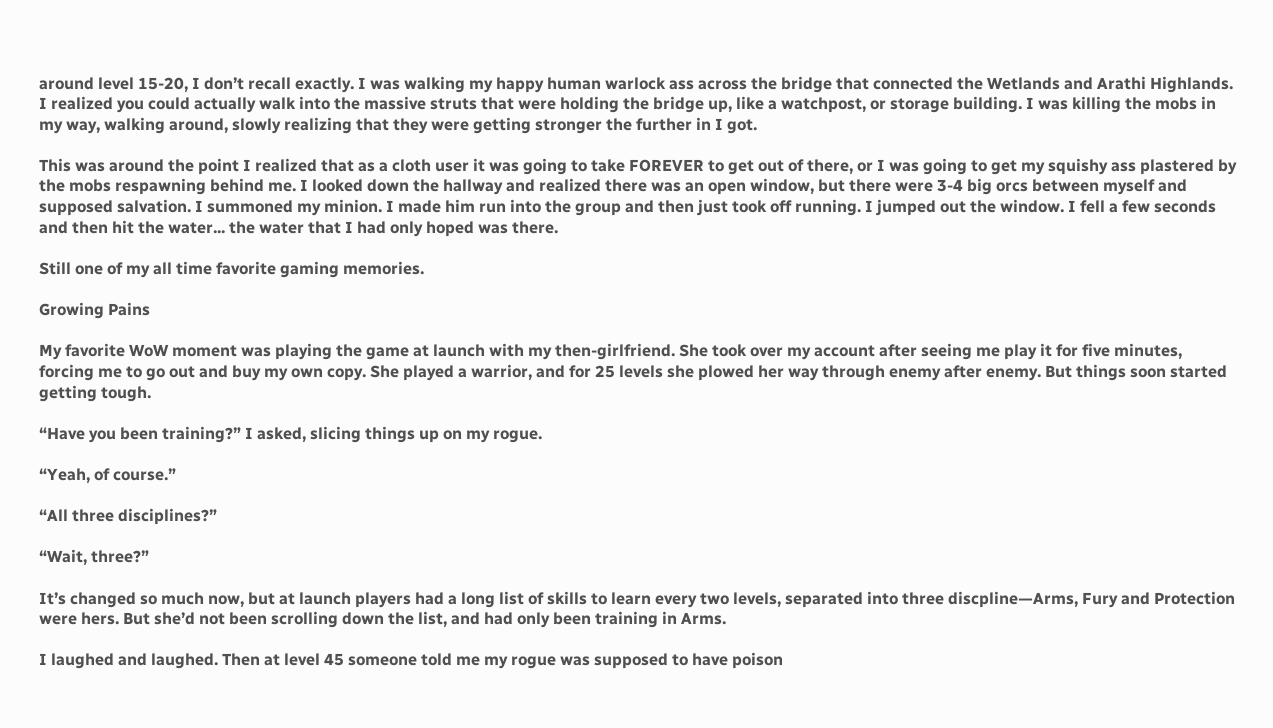around level 15-20, I don’t recall exactly. I was walking my happy human warlock ass across the bridge that connected the Wetlands and Arathi Highlands. I realized you could actually walk into the massive struts that were holding the bridge up, like a watchpost, or storage building. I was killing the mobs in my way, walking around, slowly realizing that they were getting stronger the further in I got.

This was around the point I realized that as a cloth user it was going to take FOREVER to get out of there, or I was going to get my squishy ass plastered by the mobs respawning behind me. I looked down the hallway and realized there was an open window, but there were 3-4 big orcs between myself and supposed salvation. I summoned my minion. I made him run into the group and then just took off running. I jumped out the window. I fell a few seconds and then hit the water... the water that I had only hoped was there.

Still one of my all time favorite gaming memories.

Growing Pains

My favorite WoW moment was playing the game at launch with my then-girlfriend. She took over my account after seeing me play it for five minutes, forcing me to go out and buy my own copy. She played a warrior, and for 25 levels she plowed her way through enemy after enemy. But things soon started getting tough.

“Have you been training?” I asked, slicing things up on my rogue.

“Yeah, of course.”

“All three disciplines?”

“Wait, three?”

It’s changed so much now, but at launch players had a long list of skills to learn every two levels, separated into three discpline—Arms, Fury and Protection were hers. But she’d not been scrolling down the list, and had only been training in Arms.

I laughed and laughed. Then at level 45 someone told me my rogue was supposed to have poison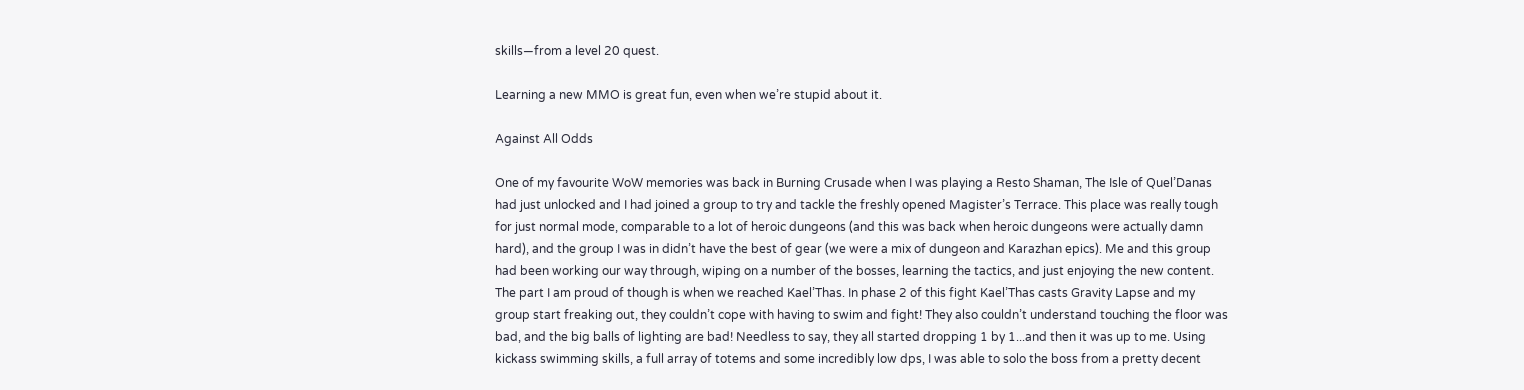skills—from a level 20 quest.

Learning a new MMO is great fun, even when we’re stupid about it.

Against All Odds

One of my favourite WoW memories was back in Burning Crusade when I was playing a Resto Shaman, The Isle of Quel’Danas had just unlocked and I had joined a group to try and tackle the freshly opened Magister’s Terrace. This place was really tough for just normal mode, comparable to a lot of heroic dungeons (and this was back when heroic dungeons were actually damn hard), and the group I was in didn’t have the best of gear (we were a mix of dungeon and Karazhan epics). Me and this group had been working our way through, wiping on a number of the bosses, learning the tactics, and just enjoying the new content. The part I am proud of though is when we reached Kael’Thas. In phase 2 of this fight Kael’Thas casts Gravity Lapse and my group start freaking out, they couldn’t cope with having to swim and fight! They also couldn’t understand touching the floor was bad, and the big balls of lighting are bad! Needless to say, they all started dropping 1 by 1...and then it was up to me. Using kickass swimming skills, a full array of totems and some incredibly low dps, I was able to solo the boss from a pretty decent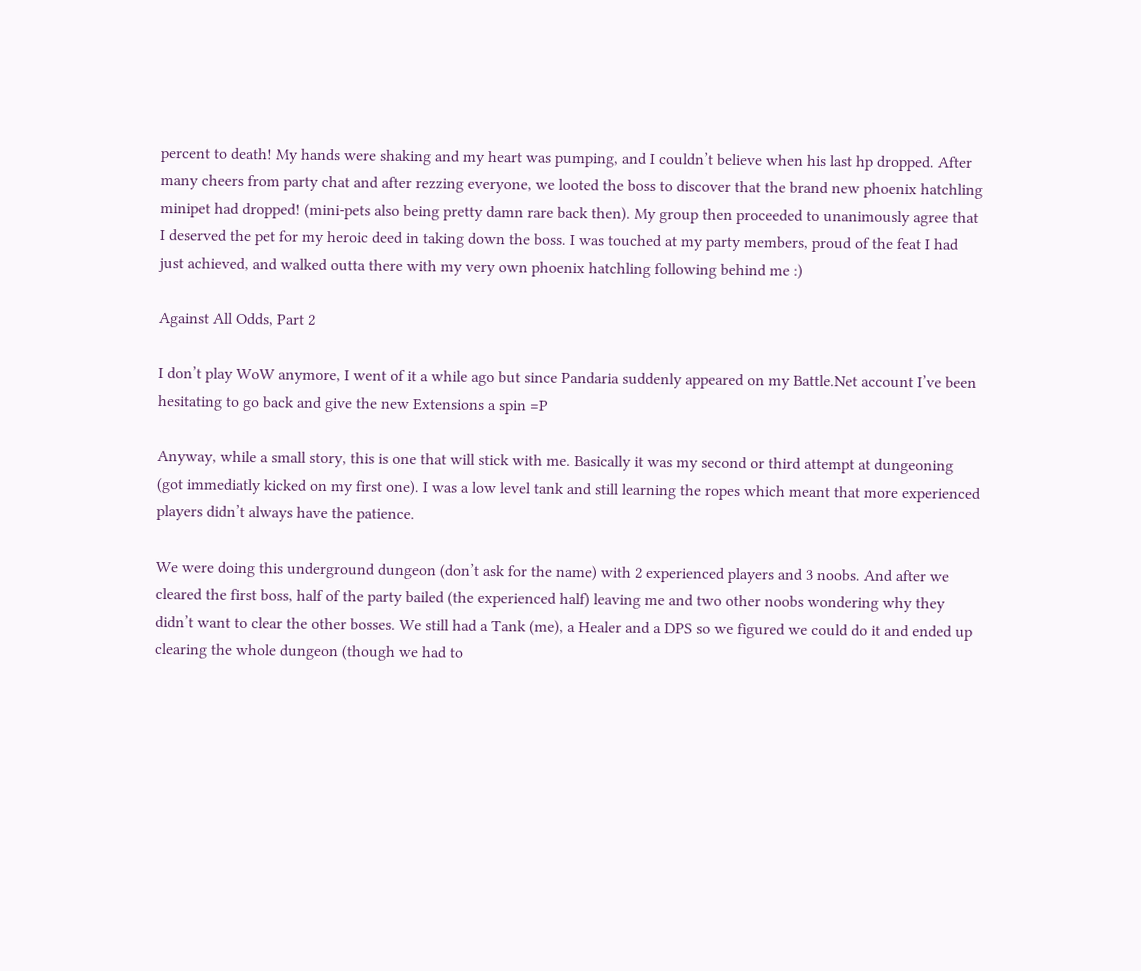percent to death! My hands were shaking and my heart was pumping, and I couldn’t believe when his last hp dropped. After many cheers from party chat and after rezzing everyone, we looted the boss to discover that the brand new phoenix hatchling minipet had dropped! (mini-pets also being pretty damn rare back then). My group then proceeded to unanimously agree that I deserved the pet for my heroic deed in taking down the boss. I was touched at my party members, proud of the feat I had just achieved, and walked outta there with my very own phoenix hatchling following behind me :)

Against All Odds, Part 2

I don’t play WoW anymore, I went of it a while ago but since Pandaria suddenly appeared on my Battle.Net account I’ve been hesitating to go back and give the new Extensions a spin =P

Anyway, while a small story, this is one that will stick with me. Basically it was my second or third attempt at dungeoning (got immediatly kicked on my first one). I was a low level tank and still learning the ropes which meant that more experienced players didn’t always have the patience.

We were doing this underground dungeon (don’t ask for the name) with 2 experienced players and 3 noobs. And after we cleared the first boss, half of the party bailed (the experienced half) leaving me and two other noobs wondering why they didn’t want to clear the other bosses. We still had a Tank (me), a Healer and a DPS so we figured we could do it and ended up clearing the whole dungeon (though we had to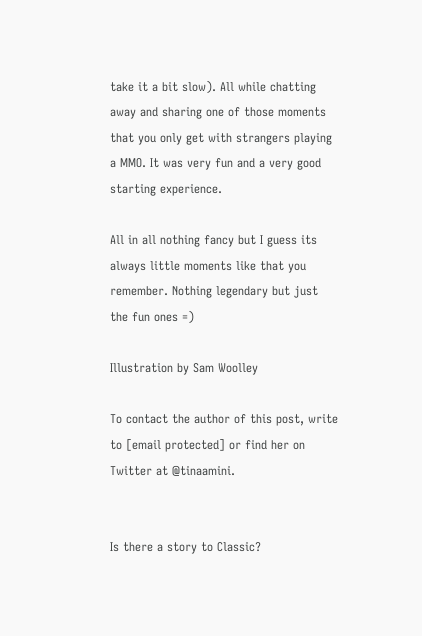take it a bit slow). All while chatting away and sharing one of those moments that you only get with strangers playing a MMO. It was very fun and a very good starting experience.

All in all nothing fancy but I guess its always little moments like that you remember. Nothing legendary but just the fun ones =)

Illustration by Sam Woolley

To contact the author of this post, write to [email protected] or find her on Twitter at @tinaamini.


Is there a story to Classic?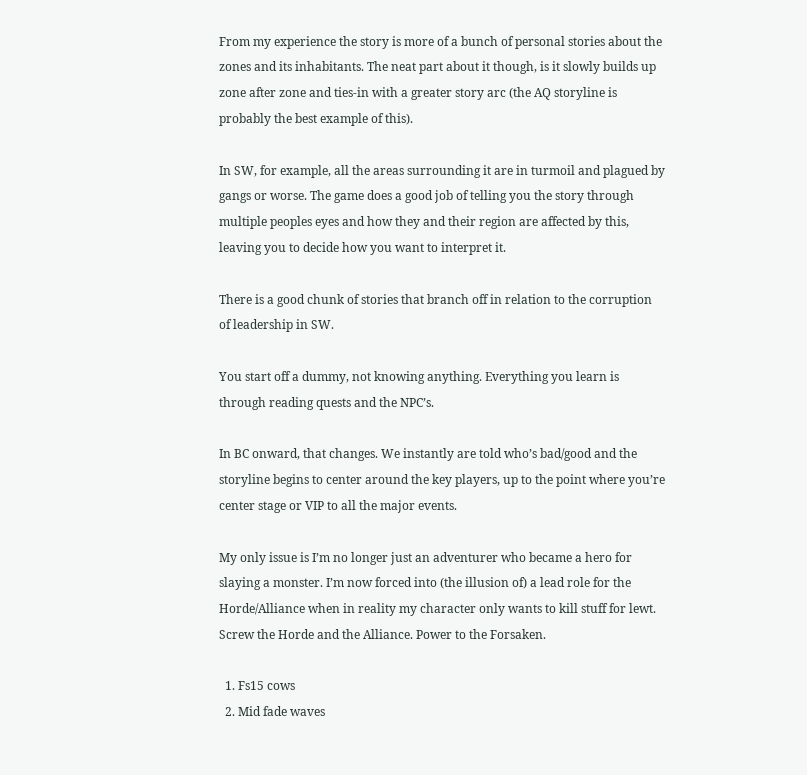From my experience the story is more of a bunch of personal stories about the zones and its inhabitants. The neat part about it though, is it slowly builds up zone after zone and ties-in with a greater story arc (the AQ storyline is probably the best example of this).

In SW, for example, all the areas surrounding it are in turmoil and plagued by gangs or worse. The game does a good job of telling you the story through multiple peoples eyes and how they and their region are affected by this, leaving you to decide how you want to interpret it.

There is a good chunk of stories that branch off in relation to the corruption of leadership in SW.

You start off a dummy, not knowing anything. Everything you learn is through reading quests and the NPC’s.

In BC onward, that changes. We instantly are told who’s bad/good and the storyline begins to center around the key players, up to the point where you’re center stage or VIP to all the major events.

My only issue is I’m no longer just an adventurer who became a hero for slaying a monster. I’m now forced into (the illusion of) a lead role for the Horde/Alliance when in reality my character only wants to kill stuff for lewt. Screw the Horde and the Alliance. Power to the Forsaken.

  1. Fs15 cows
  2. Mid fade waves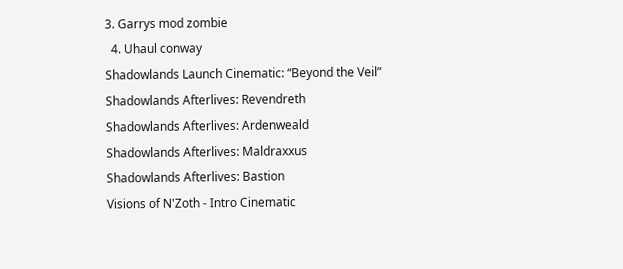3. Garrys mod zombie
  4. Uhaul conway
Shadowlands Launch Cinematic: “Beyond the Veil”
Shadowlands Afterlives: Revendreth
Shadowlands Afterlives: Ardenweald
Shadowlands Afterlives: Maldraxxus
Shadowlands Afterlives: Bastion
Visions of N'Zoth - Intro Cinematic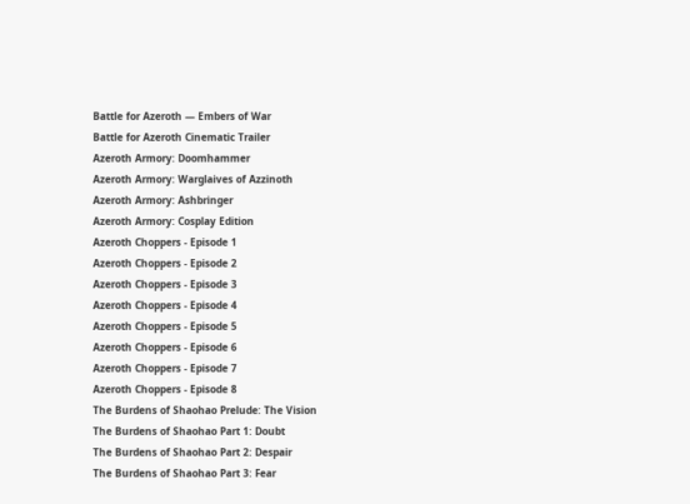Battle for Azeroth — Embers of War
Battle for Azeroth Cinematic Trailer
Azeroth Armory: Doomhammer
Azeroth Armory: Warglaives of Azzinoth
Azeroth Armory: Ashbringer
Azeroth Armory: Cosplay Edition
Azeroth Choppers - Episode 1
Azeroth Choppers - Episode 2
Azeroth Choppers - Episode 3
Azeroth Choppers - Episode 4
Azeroth Choppers - Episode 5
Azeroth Choppers - Episode 6
Azeroth Choppers - Episode 7
Azeroth Choppers - Episode 8
The Burdens of Shaohao Prelude: The Vision
The Burdens of Shaohao Part 1: Doubt
The Burdens of Shaohao Part 2: Despair
The Burdens of Shaohao Part 3: Fear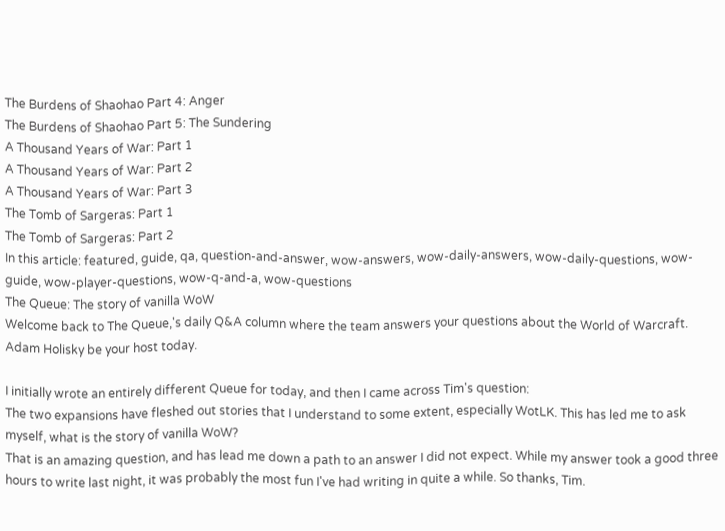The Burdens of Shaohao Part 4: Anger
The Burdens of Shaohao Part 5: The Sundering
A Thousand Years of War: Part 1
A Thousand Years of War: Part 2
A Thousand Years of War: Part 3
The Tomb of Sargeras: Part 1
The Tomb of Sargeras: Part 2
In this article: featured, guide, qa, question-and-answer, wow-answers, wow-daily-answers, wow-daily-questions, wow-guide, wow-player-questions, wow-q-and-a, wow-questions
The Queue: The story of vanilla WoW
Welcome back to The Queue,'s daily Q&A column where the team answers your questions about the World of Warcraft. Adam Holisky be your host today.

I initially wrote an entirely different Queue for today, and then I came across Tim's question:
The two expansions have fleshed out stories that I understand to some extent, especially WotLK. This has led me to ask myself, what is the story of vanilla WoW?
That is an amazing question, and has lead me down a path to an answer I did not expect. While my answer took a good three hours to write last night, it was probably the most fun I've had writing in quite a while. So thanks, Tim.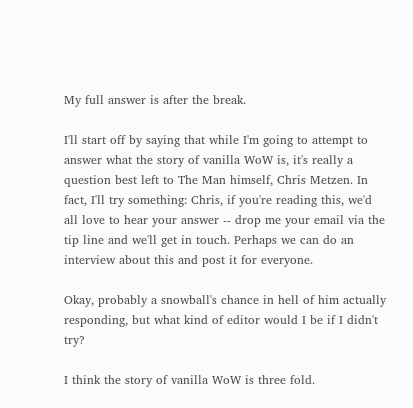My full answer is after the break.

I'll start off by saying that while I'm going to attempt to answer what the story of vanilla WoW is, it's really a question best left to The Man himself, Chris Metzen. In fact, I'll try something: Chris, if you're reading this, we'd all love to hear your answer -- drop me your email via the tip line and we'll get in touch. Perhaps we can do an interview about this and post it for everyone.

Okay, probably a snowball's chance in hell of him actually responding, but what kind of editor would I be if I didn't try?

I think the story of vanilla WoW is three fold.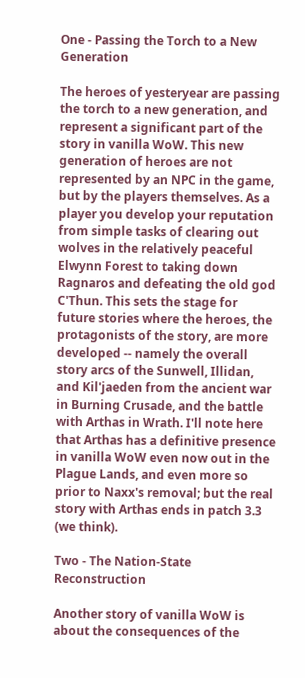One - Passing the Torch to a New Generation

The heroes of yesteryear are passing the torch to a new generation, and represent a significant part of the story in vanilla WoW. This new generation of heroes are not represented by an NPC in the game, but by the players themselves. As a player you develop your reputation from simple tasks of clearing out wolves in the relatively peaceful Elwynn Forest to taking down Ragnaros and defeating the old god C'Thun. This sets the stage for future stories where the heroes, the protagonists of the story, are more developed -- namely the overall story arcs of the Sunwell, Illidan, and Kil'jaeden from the ancient war in Burning Crusade, and the battle with Arthas in Wrath. I'll note here that Arthas has a definitive presence in vanilla WoW even now out in the Plague Lands, and even more so prior to Naxx's removal; but the real story with Arthas ends in patch 3.3 (we think).

Two - The Nation-State Reconstruction

Another story of vanilla WoW is about the consequences of the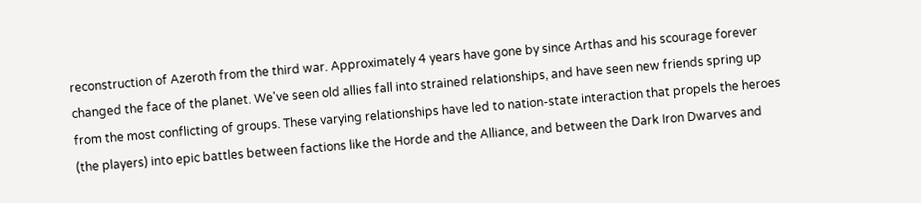reconstruction of Azeroth from the third war. Approximately 4 years have gone by since Arthas and his scourage forever changed the face of the planet. We've seen old allies fall into strained relationships, and have seen new friends spring up from the most conflicting of groups. These varying relationships have led to nation-state interaction that propels the heroes (the players) into epic battles between factions like the Horde and the Alliance, and between the Dark Iron Dwarves and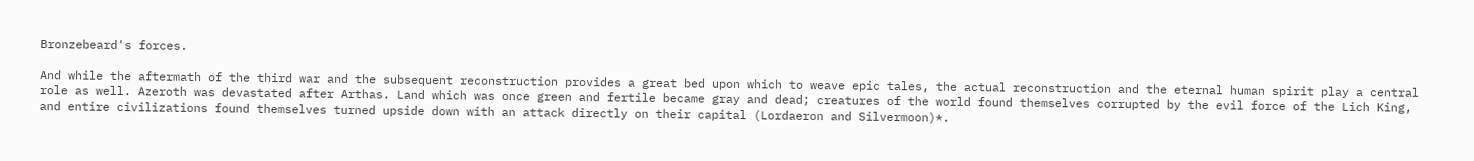Bronzebeard's forces.

And while the aftermath of the third war and the subsequent reconstruction provides a great bed upon which to weave epic tales, the actual reconstruction and the eternal human spirit play a central role as well. Azeroth was devastated after Arthas. Land which was once green and fertile became gray and dead; creatures of the world found themselves corrupted by the evil force of the Lich King, and entire civilizations found themselves turned upside down with an attack directly on their capital (Lordaeron and Silvermoon)*.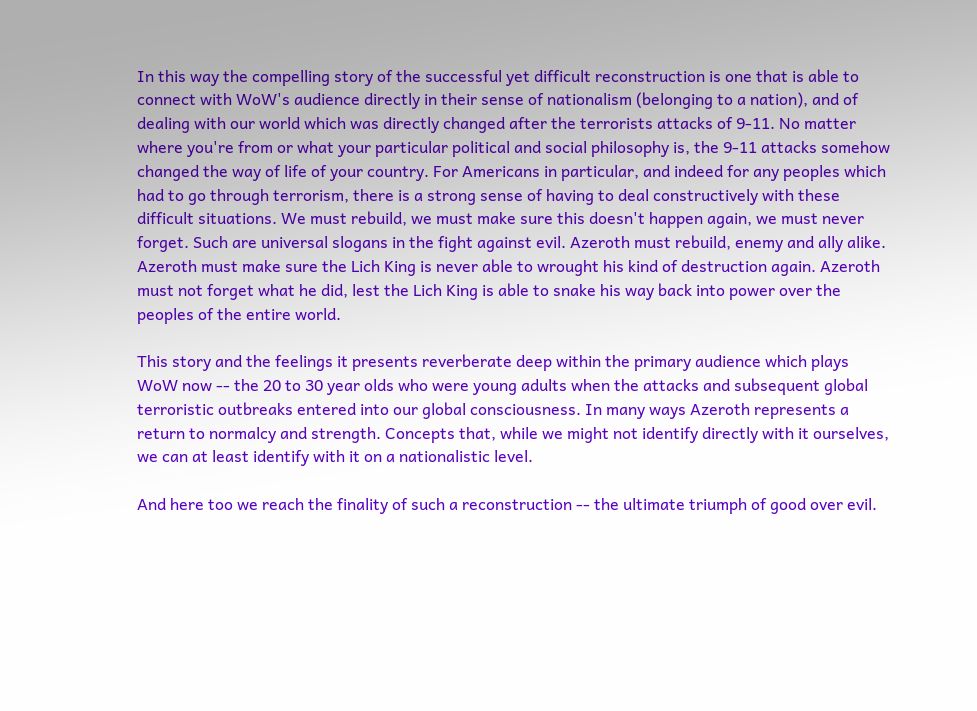In this way the compelling story of the successful yet difficult reconstruction is one that is able to connect with WoW's audience directly in their sense of nationalism (belonging to a nation), and of dealing with our world which was directly changed after the terrorists attacks of 9-11. No matter where you're from or what your particular political and social philosophy is, the 9-11 attacks somehow changed the way of life of your country. For Americans in particular, and indeed for any peoples which had to go through terrorism, there is a strong sense of having to deal constructively with these difficult situations. We must rebuild, we must make sure this doesn't happen again, we must never forget. Such are universal slogans in the fight against evil. Azeroth must rebuild, enemy and ally alike. Azeroth must make sure the Lich King is never able to wrought his kind of destruction again. Azeroth must not forget what he did, lest the Lich King is able to snake his way back into power over the peoples of the entire world.

This story and the feelings it presents reverberate deep within the primary audience which plays WoW now -- the 20 to 30 year olds who were young adults when the attacks and subsequent global terroristic outbreaks entered into our global consciousness. In many ways Azeroth represents a return to normalcy and strength. Concepts that, while we might not identify directly with it ourselves, we can at least identify with it on a nationalistic level.

And here too we reach the finality of such a reconstruction -- the ultimate triumph of good over evil.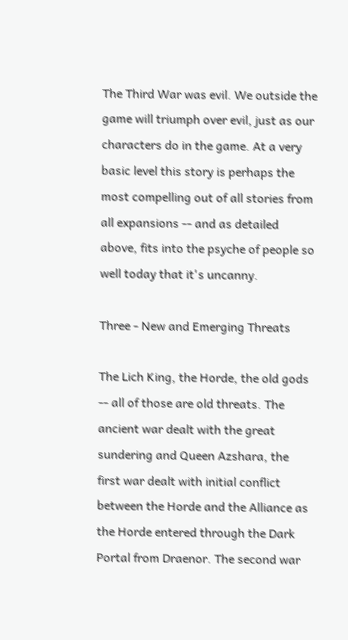The Third War was evil. We outside the game will triumph over evil, just as our characters do in the game. At a very basic level this story is perhaps the most compelling out of all stories from all expansions -- and as detailed above, fits into the psyche of people so well today that it's uncanny.

Three - New and Emerging Threats

The Lich King, the Horde, the old gods -- all of those are old threats. The ancient war dealt with the great sundering and Queen Azshara, the first war dealt with initial conflict between the Horde and the Alliance as the Horde entered through the Dark Portal from Draenor. The second war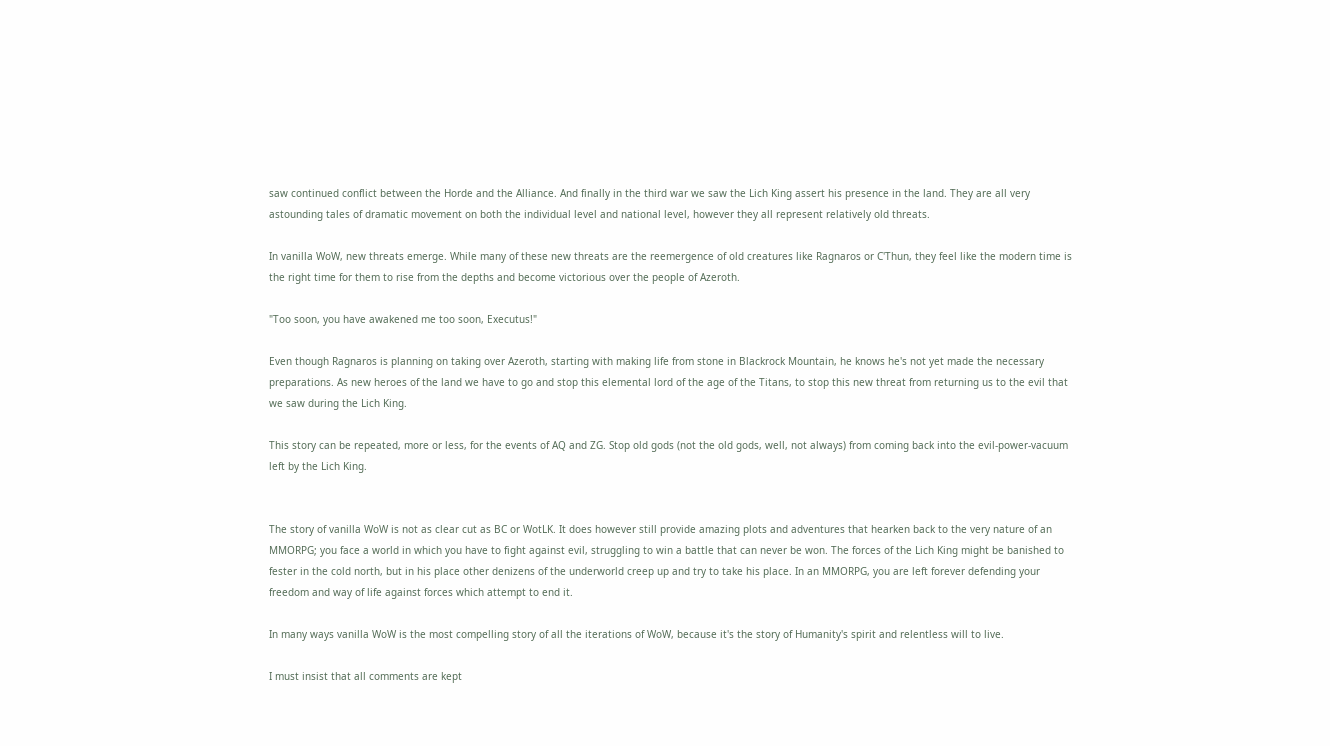saw continued conflict between the Horde and the Alliance. And finally in the third war we saw the Lich King assert his presence in the land. They are all very astounding tales of dramatic movement on both the individual level and national level, however they all represent relatively old threats.

In vanilla WoW, new threats emerge. While many of these new threats are the reemergence of old creatures like Ragnaros or C'Thun, they feel like the modern time is the right time for them to rise from the depths and become victorious over the people of Azeroth.

"Too soon, you have awakened me too soon, Executus!"

Even though Ragnaros is planning on taking over Azeroth, starting with making life from stone in Blackrock Mountain, he knows he's not yet made the necessary preparations. As new heroes of the land we have to go and stop this elemental lord of the age of the Titans, to stop this new threat from returning us to the evil that we saw during the Lich King.

This story can be repeated, more or less, for the events of AQ and ZG. Stop old gods (not the old gods, well, not always) from coming back into the evil-power-vacuum left by the Lich King.


The story of vanilla WoW is not as clear cut as BC or WotLK. It does however still provide amazing plots and adventures that hearken back to the very nature of an MMORPG; you face a world in which you have to fight against evil, struggling to win a battle that can never be won. The forces of the Lich King might be banished to fester in the cold north, but in his place other denizens of the underworld creep up and try to take his place. In an MMORPG, you are left forever defending your freedom and way of life against forces which attempt to end it.

In many ways vanilla WoW is the most compelling story of all the iterations of WoW, because it's the story of Humanity's spirit and relentless will to live.

I must insist that all comments are kept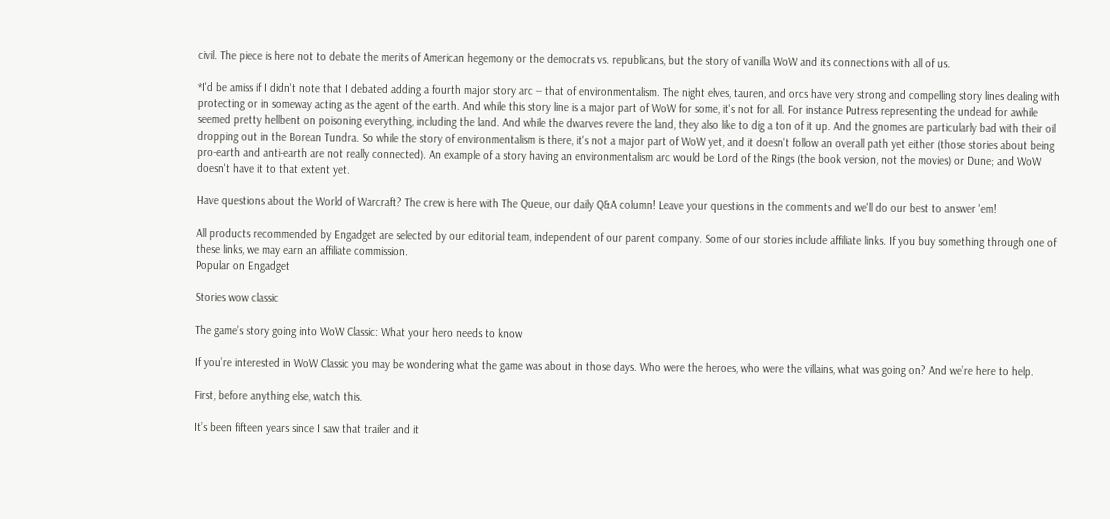civil. The piece is here not to debate the merits of American hegemony or the democrats vs. republicans, but the story of vanilla WoW and its connections with all of us.

*I'd be amiss if I didn't note that I debated adding a fourth major story arc -- that of environmentalism. The night elves, tauren, and orcs have very strong and compelling story lines dealing with protecting or in someway acting as the agent of the earth. And while this story line is a major part of WoW for some, it's not for all. For instance Putress representing the undead for awhile seemed pretty hellbent on poisoning everything, including the land. And while the dwarves revere the land, they also like to dig a ton of it up. And the gnomes are particularly bad with their oil dropping out in the Borean Tundra. So while the story of environmentalism is there, it's not a major part of WoW yet, and it doesn't follow an overall path yet either (those stories about being pro-earth and anti-earth are not really connected). An example of a story having an environmentalism arc would be Lord of the Rings (the book version, not the movies) or Dune; and WoW doesn't have it to that extent yet.

Have questions about the World of Warcraft? The crew is here with The Queue, our daily Q&A column! Leave your questions in the comments and we'll do our best to answer 'em!

All products recommended by Engadget are selected by our editorial team, independent of our parent company. Some of our stories include affiliate links. If you buy something through one of these links, we may earn an affiliate commission.
Popular on Engadget

Stories wow classic

The game’s story going into WoW Classic: What your hero needs to know

If you’re interested in WoW Classic you may be wondering what the game was about in those days. Who were the heroes, who were the villains, what was going on? And we’re here to help.

First, before anything else, watch this.

It’s been fifteen years since I saw that trailer and it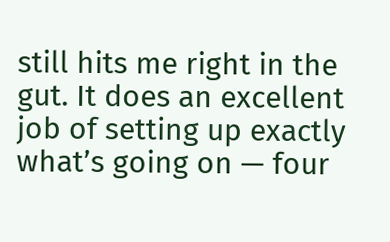still hits me right in the gut. It does an excellent job of setting up exactly what’s going on — four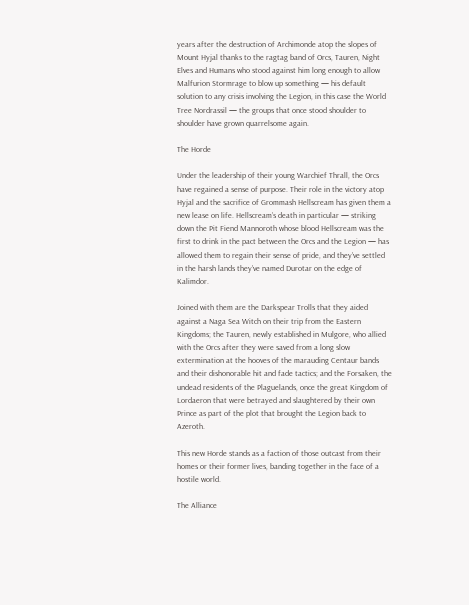years after the destruction of Archimonde atop the slopes of Mount Hyjal thanks to the ragtag band of Orcs, Tauren, Night Elves and Humans who stood against him long enough to allow Malfurion Stormrage to blow up something — his default solution to any crisis involving the Legion, in this case the World Tree Nordrassil — the groups that once stood shoulder to shoulder have grown quarrelsome again.

The Horde

Under the leadership of their young Warchief Thrall, the Orcs have regained a sense of purpose. Their role in the victory atop Hyjal and the sacrifice of Grommash Hellscream has given them a new lease on life. Hellscream’s death in particular — striking down the Pit Fiend Mannoroth whose blood Hellscream was the first to drink in the pact between the Orcs and the Legion — has allowed them to regain their sense of pride, and they’ve settled in the harsh lands they’ve named Durotar on the edge of Kalimdor.

Joined with them are the Darkspear Trolls that they aided against a Naga Sea Witch on their trip from the Eastern Kingdoms; the Tauren, newly established in Mulgore, who allied with the Orcs after they were saved from a long slow extermination at the hooves of the marauding Centaur bands and their dishonorable hit and fade tactics; and the Forsaken, the undead residents of the Plaguelands, once the great Kingdom of Lordaeron that were betrayed and slaughtered by their own Prince as part of the plot that brought the Legion back to Azeroth.

This new Horde stands as a faction of those outcast from their homes or their former lives, banding together in the face of a hostile world.

The Alliance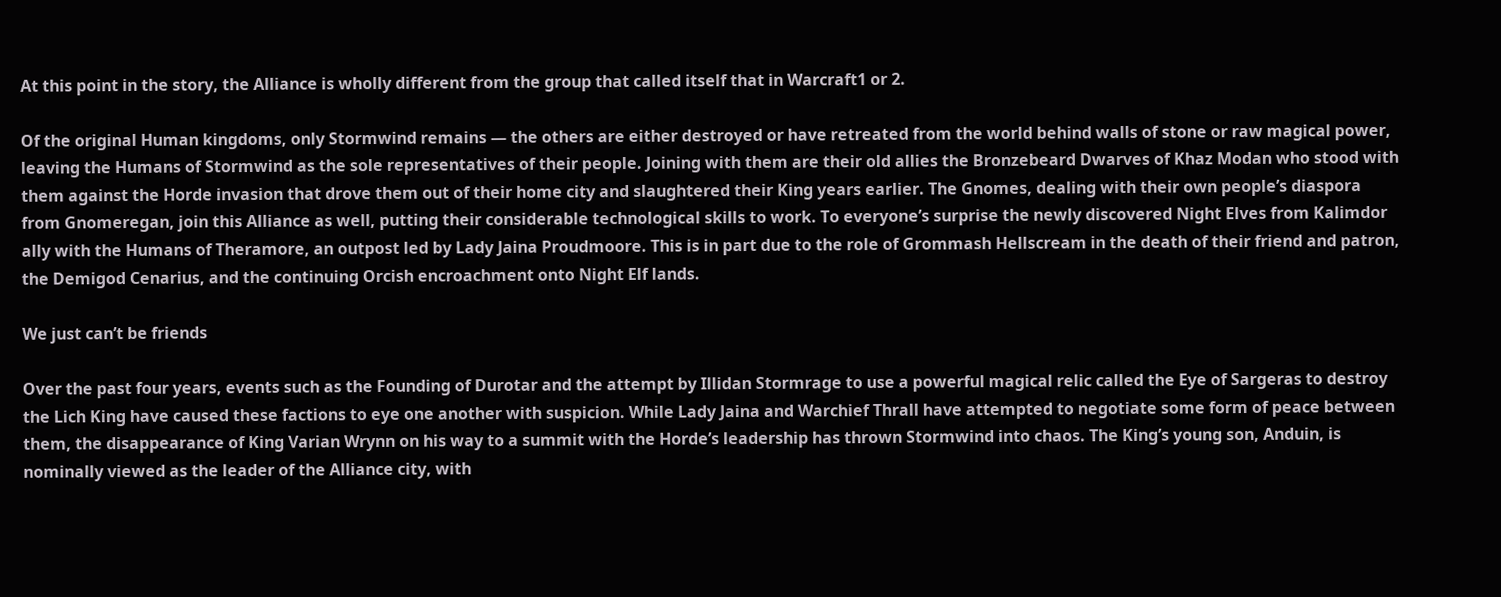At this point in the story, the Alliance is wholly different from the group that called itself that in Warcraft1 or 2.

Of the original Human kingdoms, only Stormwind remains — the others are either destroyed or have retreated from the world behind walls of stone or raw magical power, leaving the Humans of Stormwind as the sole representatives of their people. Joining with them are their old allies the Bronzebeard Dwarves of Khaz Modan who stood with them against the Horde invasion that drove them out of their home city and slaughtered their King years earlier. The Gnomes, dealing with their own people’s diaspora from Gnomeregan, join this Alliance as well, putting their considerable technological skills to work. To everyone’s surprise the newly discovered Night Elves from Kalimdor ally with the Humans of Theramore, an outpost led by Lady Jaina Proudmoore. This is in part due to the role of Grommash Hellscream in the death of their friend and patron, the Demigod Cenarius, and the continuing Orcish encroachment onto Night Elf lands.

We just can’t be friends

Over the past four years, events such as the Founding of Durotar and the attempt by Illidan Stormrage to use a powerful magical relic called the Eye of Sargeras to destroy the Lich King have caused these factions to eye one another with suspicion. While Lady Jaina and Warchief Thrall have attempted to negotiate some form of peace between them, the disappearance of King Varian Wrynn on his way to a summit with the Horde’s leadership has thrown Stormwind into chaos. The King’s young son, Anduin, is nominally viewed as the leader of the Alliance city, with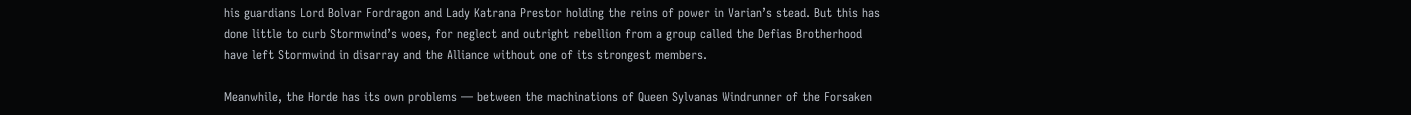his guardians Lord Bolvar Fordragon and Lady Katrana Prestor holding the reins of power in Varian’s stead. But this has done little to curb Stormwind’s woes, for neglect and outright rebellion from a group called the Defias Brotherhood have left Stormwind in disarray and the Alliance without one of its strongest members.

Meanwhile, the Horde has its own problems — between the machinations of Queen Sylvanas Windrunner of the Forsaken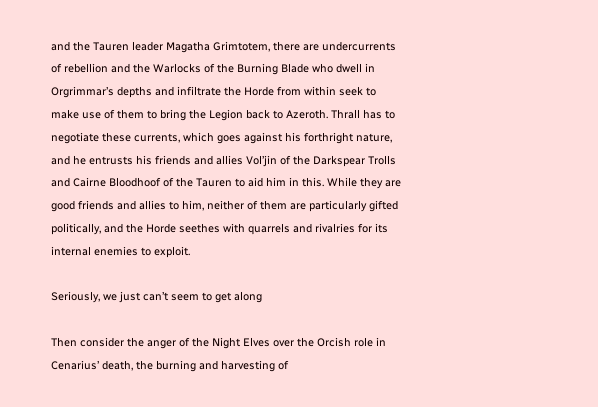and the Tauren leader Magatha Grimtotem, there are undercurrents of rebellion and the Warlocks of the Burning Blade who dwell in Orgrimmar’s depths and infiltrate the Horde from within seek to make use of them to bring the Legion back to Azeroth. Thrall has to negotiate these currents, which goes against his forthright nature, and he entrusts his friends and allies Vol’jin of the Darkspear Trolls and Cairne Bloodhoof of the Tauren to aid him in this. While they are good friends and allies to him, neither of them are particularly gifted politically, and the Horde seethes with quarrels and rivalries for its internal enemies to exploit.

Seriously, we just can’t seem to get along

Then consider the anger of the Night Elves over the Orcish role in Cenarius’ death, the burning and harvesting of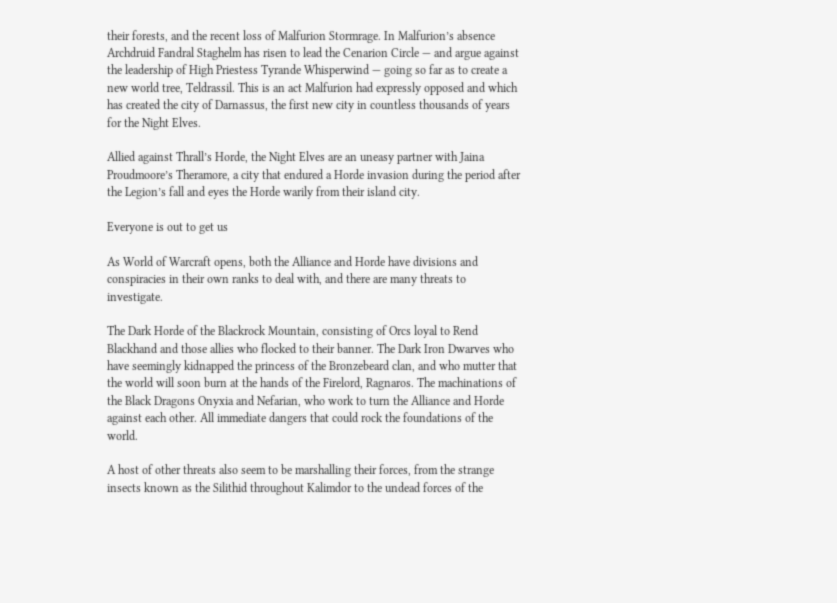their forests, and the recent loss of Malfurion Stormrage. In Malfurion’s absence Archdruid Fandral Staghelm has risen to lead the Cenarion Circle — and argue against the leadership of High Priestess Tyrande Whisperwind — going so far as to create a new world tree, Teldrassil. This is an act Malfurion had expressly opposed and which has created the city of Darnassus, the first new city in countless thousands of years for the Night Elves.

Allied against Thrall’s Horde, the Night Elves are an uneasy partner with Jaina Proudmoore’s Theramore, a city that endured a Horde invasion during the period after the Legion’s fall and eyes the Horde warily from their island city.

Everyone is out to get us

As World of Warcraft opens, both the Alliance and Horde have divisions and conspiracies in their own ranks to deal with, and there are many threats to investigate.

The Dark Horde of the Blackrock Mountain, consisting of Orcs loyal to Rend Blackhand and those allies who flocked to their banner. The Dark Iron Dwarves who have seemingly kidnapped the princess of the Bronzebeard clan, and who mutter that the world will soon burn at the hands of the Firelord, Ragnaros. The machinations of the Black Dragons Onyxia and Nefarian, who work to turn the Alliance and Horde against each other. All immediate dangers that could rock the foundations of the world.

A host of other threats also seem to be marshalling their forces, from the strange insects known as the Silithid throughout Kalimdor to the undead forces of the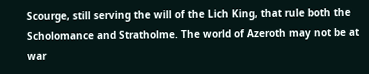Scourge, still serving the will of the Lich King, that rule both the Scholomance and Stratholme. The world of Azeroth may not be at war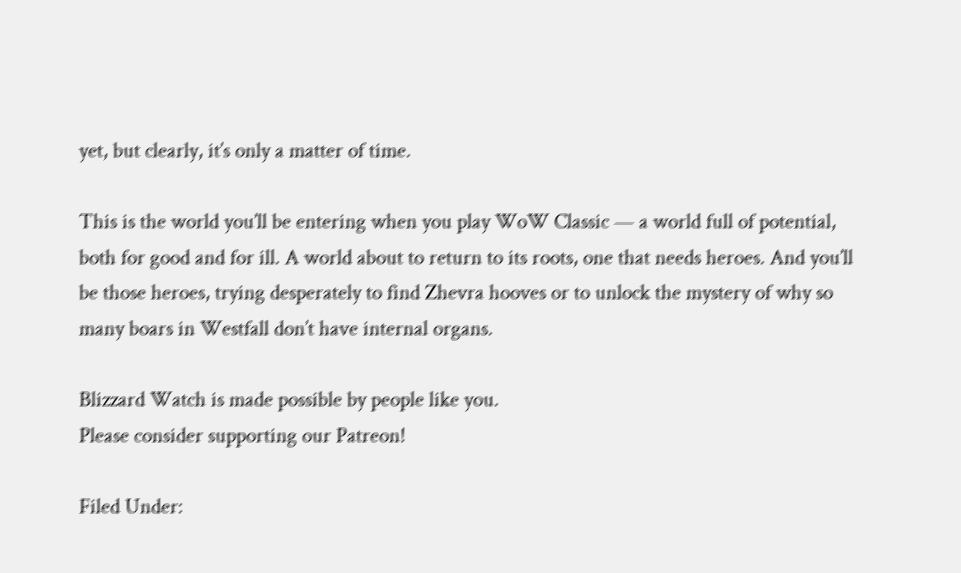yet, but clearly, it’s only a matter of time.

This is the world you’ll be entering when you play WoW Classic — a world full of potential, both for good and for ill. A world about to return to its roots, one that needs heroes. And you’ll be those heroes, trying desperately to find Zhevra hooves or to unlock the mystery of why so many boars in Westfall don’t have internal organs.

Blizzard Watch is made possible by people like you.
Please consider supporting our Patreon!

Filed Under: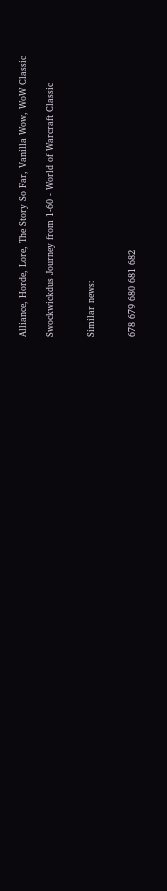Alliance, Horde, Lore, The Story So Far, Vanilla Wow, WoW Classic

Swockwickdus Journey from 1-60 - World of Warcraft Classic


Similar news:


678 679 680 681 682